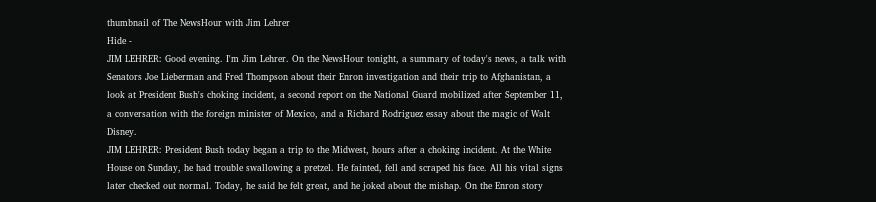thumbnail of The NewsHour with Jim Lehrer
Hide -
JIM LEHRER: Good evening. I'm Jim Lehrer. On the NewsHour tonight, a summary of today's news, a talk with Senators Joe Lieberman and Fred Thompson about their Enron investigation and their trip to Afghanistan, a look at President Bush's choking incident, a second report on the National Guard mobilized after September 11, a conversation with the foreign minister of Mexico, and a Richard Rodriguez essay about the magic of Walt Disney.
JIM LEHRER: President Bush today began a trip to the Midwest, hours after a choking incident. At the White House on Sunday, he had trouble swallowing a pretzel. He fainted, fell and scraped his face. All his vital signs later checked out normal. Today, he said he felt great, and he joked about the mishap. On the Enron story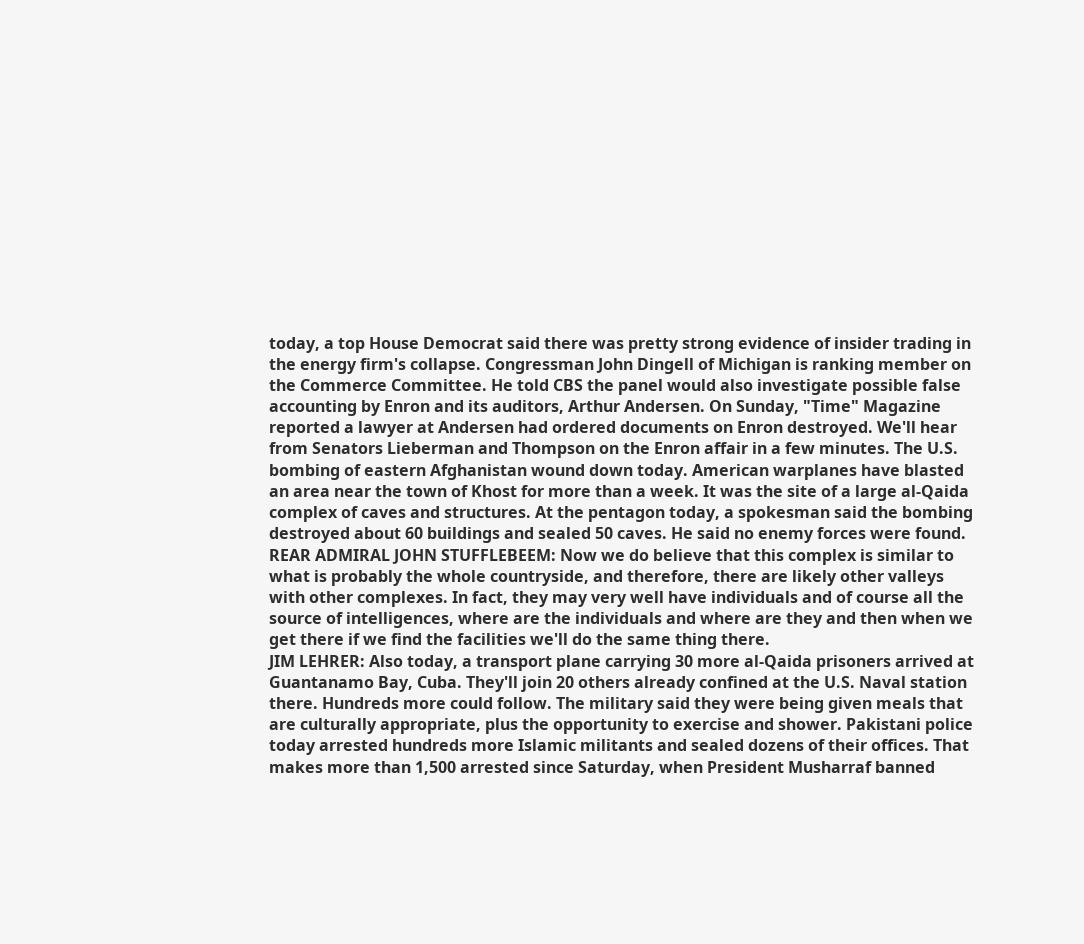today, a top House Democrat said there was pretty strong evidence of insider trading in the energy firm's collapse. Congressman John Dingell of Michigan is ranking member on the Commerce Committee. He told CBS the panel would also investigate possible false accounting by Enron and its auditors, Arthur Andersen. On Sunday, "Time" Magazine reported a lawyer at Andersen had ordered documents on Enron destroyed. We'll hear from Senators Lieberman and Thompson on the Enron affair in a few minutes. The U.S. bombing of eastern Afghanistan wound down today. American warplanes have blasted an area near the town of Khost for more than a week. It was the site of a large al-Qaida complex of caves and structures. At the pentagon today, a spokesman said the bombing destroyed about 60 buildings and sealed 50 caves. He said no enemy forces were found.
REAR ADMIRAL JOHN STUFFLEBEEM: Now we do believe that this complex is similar to what is probably the whole countryside, and therefore, there are likely other valleys with other complexes. In fact, they may very well have individuals and of course all the source of intelligences, where are the individuals and where are they and then when we get there if we find the facilities we'll do the same thing there.
JIM LEHRER: Also today, a transport plane carrying 30 more al-Qaida prisoners arrived at Guantanamo Bay, Cuba. They'll join 20 others already confined at the U.S. Naval station there. Hundreds more could follow. The military said they were being given meals that are culturally appropriate, plus the opportunity to exercise and shower. Pakistani police today arrested hundreds more Islamic militants and sealed dozens of their offices. That makes more than 1,500 arrested since Saturday, when President Musharraf banned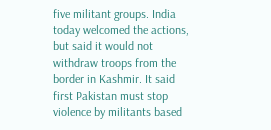five militant groups. India today welcomed the actions, but said it would not withdraw troops from the border in Kashmir. It said first Pakistan must stop violence by militants based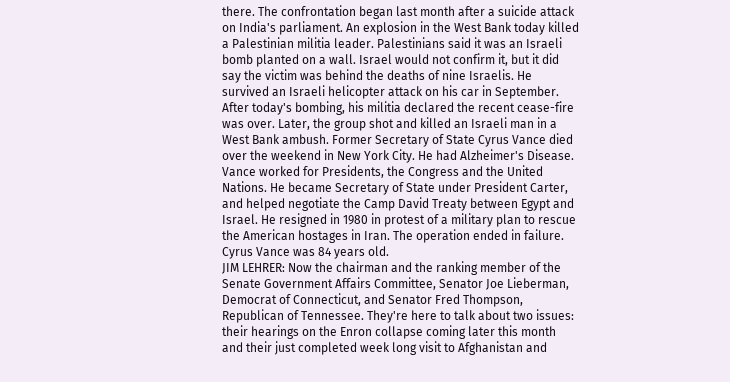there. The confrontation began last month after a suicide attack on India's parliament. An explosion in the West Bank today killed a Palestinian militia leader. Palestinians said it was an Israeli bomb planted on a wall. Israel would not confirm it, but it did say the victim was behind the deaths of nine Israelis. He survived an Israeli helicopter attack on his car in September. After today's bombing, his militia declared the recent cease-fire was over. Later, the group shot and killed an Israeli man in a West Bank ambush. Former Secretary of State Cyrus Vance died over the weekend in New York City. He had Alzheimer's Disease. Vance worked for Presidents, the Congress and the United Nations. He became Secretary of State under President Carter, and helped negotiate the Camp David Treaty between Egypt and Israel. He resigned in 1980 in protest of a military plan to rescue the American hostages in Iran. The operation ended in failure. Cyrus Vance was 84 years old.
JIM LEHRER: Now the chairman and the ranking member of the Senate Government Affairs Committee, Senator Joe Lieberman, Democrat of Connecticut, and Senator Fred Thompson, Republican of Tennessee. They're here to talk about two issues: their hearings on the Enron collapse coming later this month and their just completed week long visit to Afghanistan and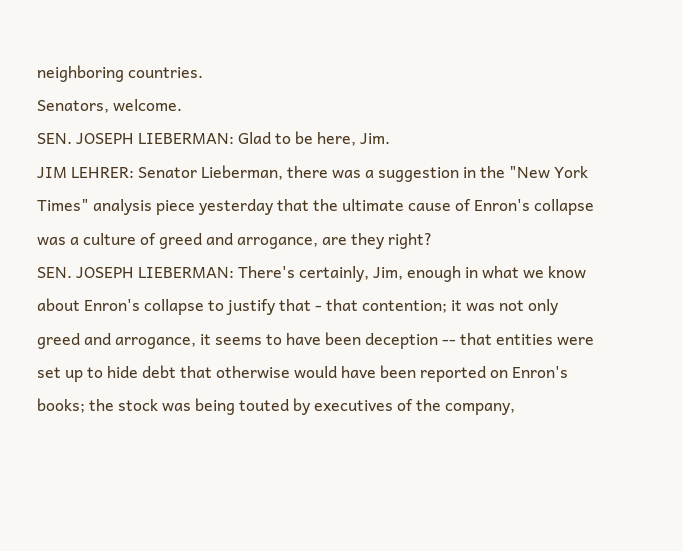neighboring countries.
Senators, welcome.
SEN. JOSEPH LIEBERMAN: Glad to be here, Jim.
JIM LEHRER: Senator Lieberman, there was a suggestion in the "New York Times" analysis piece yesterday that the ultimate cause of Enron's collapse was a culture of greed and arrogance, are they right?
SEN. JOSEPH LIEBERMAN: There's certainly, Jim, enough in what we know about Enron's collapse to justify that - that contention; it was not only greed and arrogance, it seems to have been deception -- that entities were set up to hide debt that otherwise would have been reported on Enron's books; the stock was being touted by executives of the company,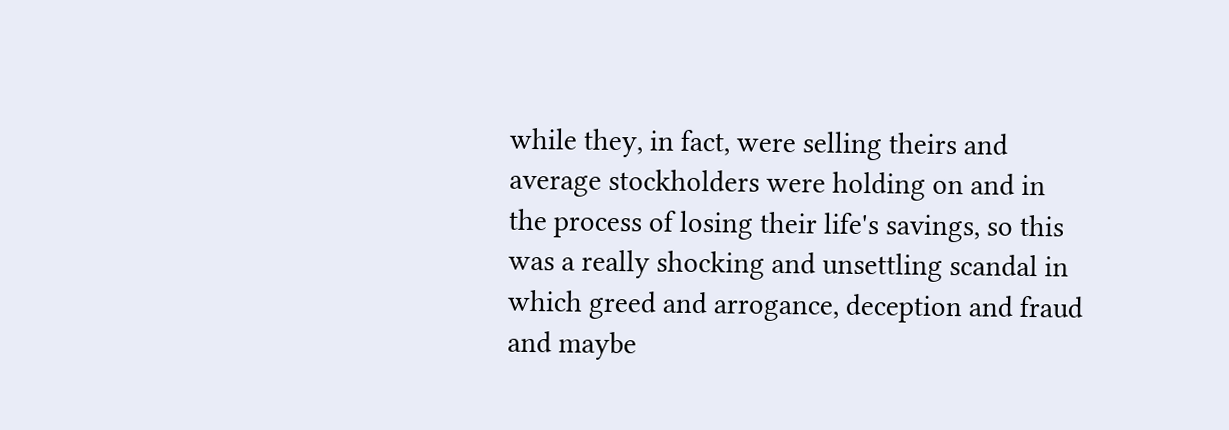while they, in fact, were selling theirs and average stockholders were holding on and in the process of losing their life's savings, so this was a really shocking and unsettling scandal in which greed and arrogance, deception and fraud and maybe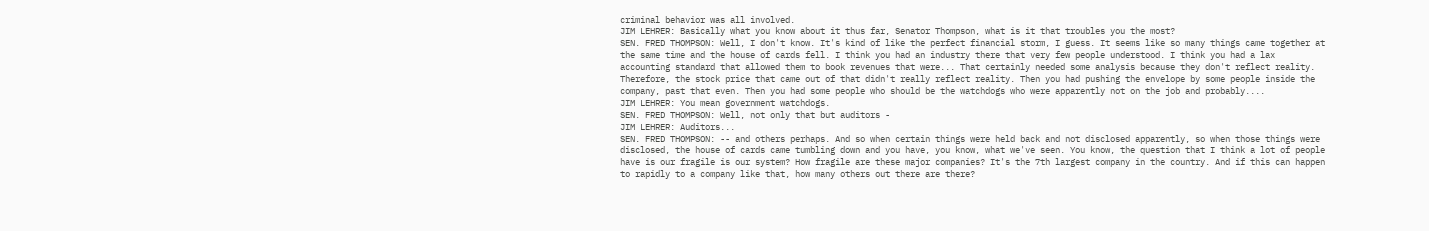criminal behavior was all involved.
JIM LEHRER: Basically what you know about it thus far, Senator Thompson, what is it that troubles you the most?
SEN. FRED THOMPSON: Well, I don't know. It's kind of like the perfect financial storm, I guess. It seems like so many things came together at the same time and the house of cards fell. I think you had an industry there that very few people understood. I think you had a lax accounting standard that allowed them to book revenues that were... That certainly needed some analysis because they don't reflect reality. Therefore, the stock price that came out of that didn't really reflect reality. Then you had pushing the envelope by some people inside the company, past that even. Then you had some people who should be the watchdogs who were apparently not on the job and probably....
JIM LEHRER: You mean government watchdogs.
SEN. FRED THOMPSON: Well, not only that but auditors -
JIM LEHRER: Auditors...
SEN. FRED THOMPSON: -- and others perhaps. And so when certain things were held back and not disclosed apparently, so when those things were disclosed, the house of cards came tumbling down and you have, you know, what we've seen. You know, the question that I think a lot of people have is our fragile is our system? How fragile are these major companies? It's the 7th largest company in the country. And if this can happen to rapidly to a company like that, how many others out there are there?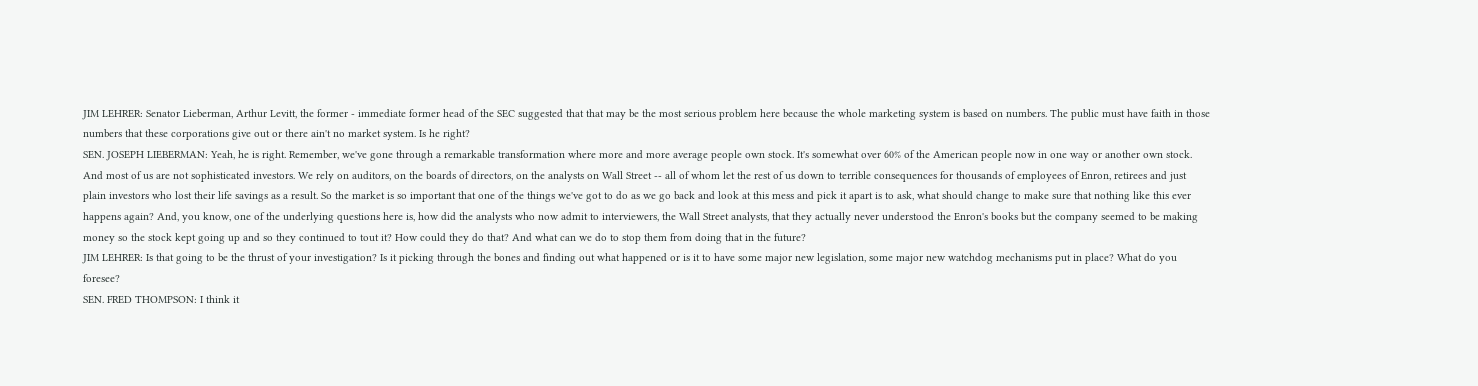JIM LEHRER: Senator Lieberman, Arthur Levitt, the former - immediate former head of the SEC suggested that that may be the most serious problem here because the whole marketing system is based on numbers. The public must have faith in those numbers that these corporations give out or there ain't no market system. Is he right?
SEN. JOSEPH LIEBERMAN: Yeah, he is right. Remember, we've gone through a remarkable transformation where more and more average people own stock. It's somewhat over 60% of the American people now in one way or another own stock. And most of us are not sophisticated investors. We rely on auditors, on the boards of directors, on the analysts on Wall Street -- all of whom let the rest of us down to terrible consequences for thousands of employees of Enron, retirees and just plain investors who lost their life savings as a result. So the market is so important that one of the things we've got to do as we go back and look at this mess and pick it apart is to ask, what should change to make sure that nothing like this ever happens again? And, you know, one of the underlying questions here is, how did the analysts who now admit to interviewers, the Wall Street analysts, that they actually never understood the Enron's books but the company seemed to be making money so the stock kept going up and so they continued to tout it? How could they do that? And what can we do to stop them from doing that in the future?
JIM LEHRER: Is that going to be the thrust of your investigation? Is it picking through the bones and finding out what happened or is it to have some major new legislation, some major new watchdog mechanisms put in place? What do you foresee?
SEN. FRED THOMPSON: I think it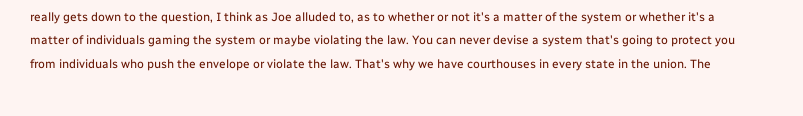really gets down to the question, I think as Joe alluded to, as to whether or not it's a matter of the system or whether it's a matter of individuals gaming the system or maybe violating the law. You can never devise a system that's going to protect you from individuals who push the envelope or violate the law. That's why we have courthouses in every state in the union. The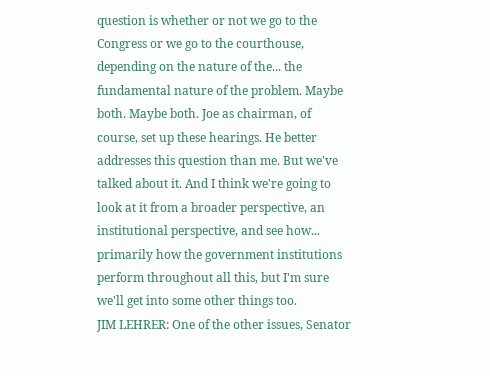question is whether or not we go to the Congress or we go to the courthouse, depending on the nature of the... the fundamental nature of the problem. Maybe both. Maybe both. Joe as chairman, of course, set up these hearings. He better addresses this question than me. But we've talked about it. And I think we're going to look at it from a broader perspective, an institutional perspective, and see how... primarily how the government institutions perform throughout all this, but I'm sure we'll get into some other things too.
JIM LEHRER: One of the other issues, Senator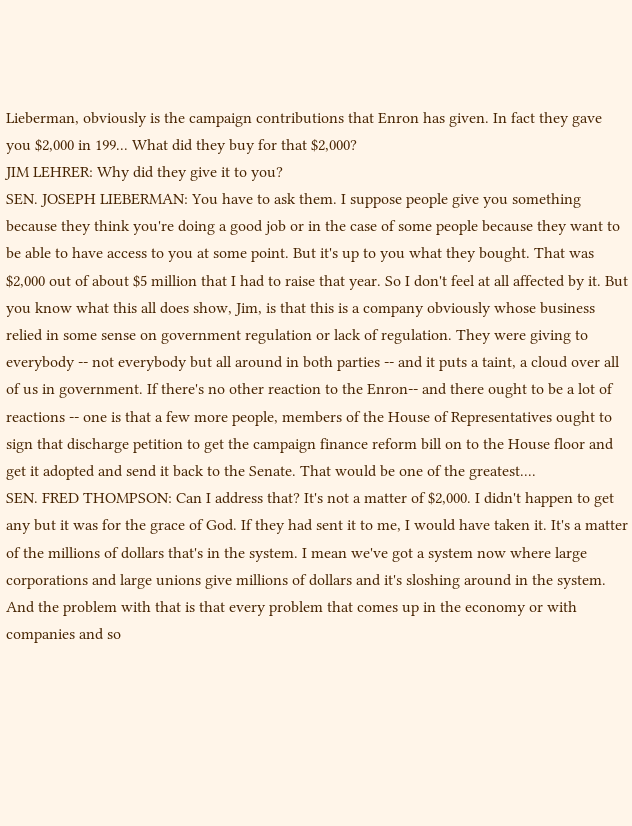Lieberman, obviously is the campaign contributions that Enron has given. In fact they gave you $2,000 in 199... What did they buy for that $2,000?
JIM LEHRER: Why did they give it to you?
SEN. JOSEPH LIEBERMAN: You have to ask them. I suppose people give you something because they think you're doing a good job or in the case of some people because they want to be able to have access to you at some point. But it's up to you what they bought. That was $2,000 out of about $5 million that I had to raise that year. So I don't feel at all affected by it. But you know what this all does show, Jim, is that this is a company obviously whose business relied in some sense on government regulation or lack of regulation. They were giving to everybody -- not everybody but all around in both parties -- and it puts a taint, a cloud over all of us in government. If there's no other reaction to the Enron-- and there ought to be a lot of reactions -- one is that a few more people, members of the House of Representatives ought to sign that discharge petition to get the campaign finance reform bill on to the House floor and get it adopted and send it back to the Senate. That would be one of the greatest....
SEN. FRED THOMPSON: Can I address that? It's not a matter of $2,000. I didn't happen to get any but it was for the grace of God. If they had sent it to me, I would have taken it. It's a matter of the millions of dollars that's in the system. I mean we've got a system now where large corporations and large unions give millions of dollars and it's sloshing around in the system. And the problem with that is that every problem that comes up in the economy or with companies and so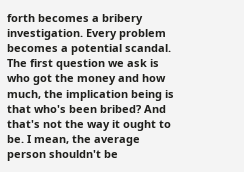forth becomes a bribery investigation. Every problem becomes a potential scandal. The first question we ask is who got the money and how much, the implication being is that who's been bribed? And that's not the way it ought to be. I mean, the average person shouldn't be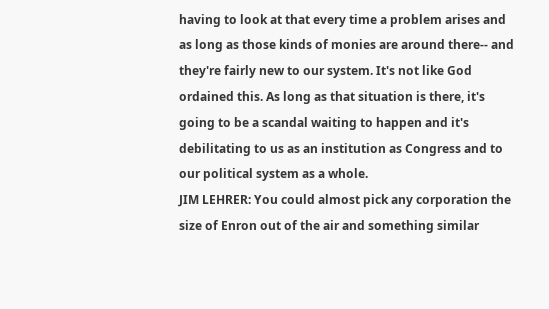having to look at that every time a problem arises and as long as those kinds of monies are around there-- and they're fairly new to our system. It's not like God ordained this. As long as that situation is there, it's going to be a scandal waiting to happen and it's debilitating to us as an institution as Congress and to our political system as a whole.
JIM LEHRER: You could almost pick any corporation the size of Enron out of the air and something similar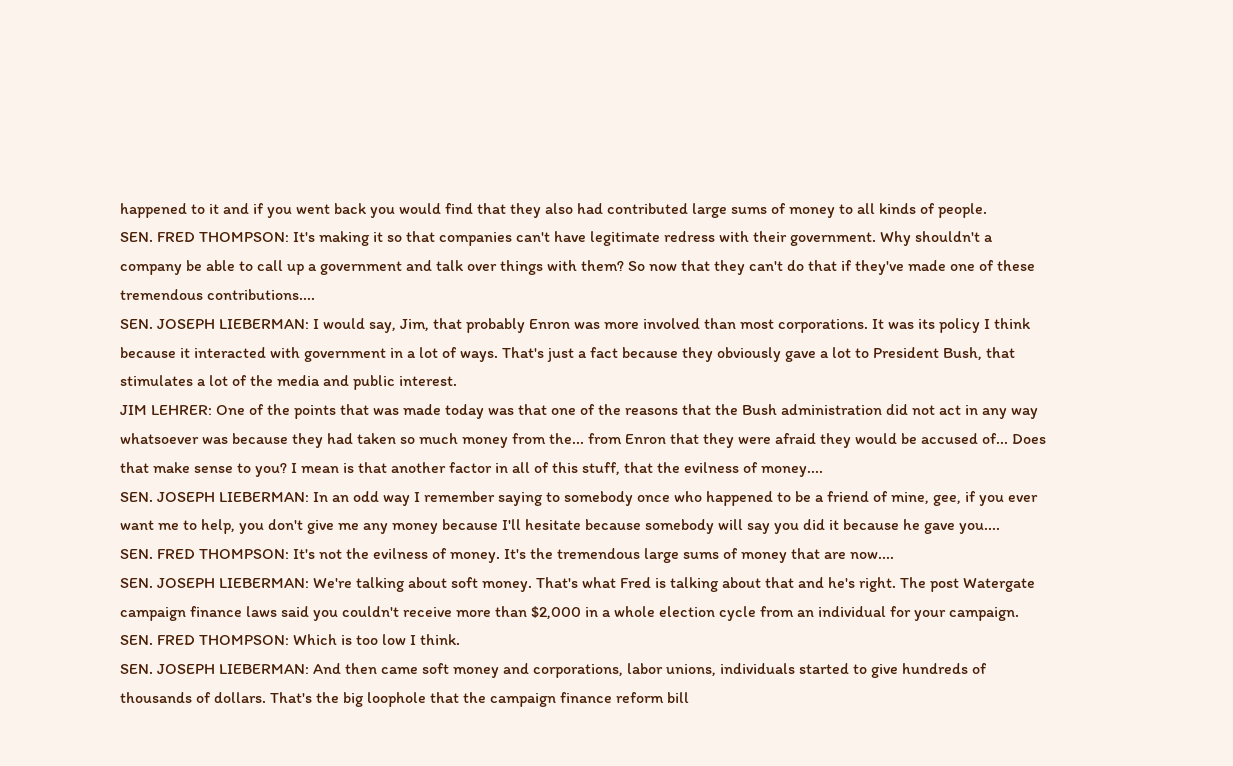happened to it and if you went back you would find that they also had contributed large sums of money to all kinds of people.
SEN. FRED THOMPSON: It's making it so that companies can't have legitimate redress with their government. Why shouldn't a company be able to call up a government and talk over things with them? So now that they can't do that if they've made one of these tremendous contributions....
SEN. JOSEPH LIEBERMAN: I would say, Jim, that probably Enron was more involved than most corporations. It was its policy I think because it interacted with government in a lot of ways. That's just a fact because they obviously gave a lot to President Bush, that stimulates a lot of the media and public interest.
JIM LEHRER: One of the points that was made today was that one of the reasons that the Bush administration did not act in any way whatsoever was because they had taken so much money from the... from Enron that they were afraid they would be accused of... Does that make sense to you? I mean is that another factor in all of this stuff, that the evilness of money....
SEN. JOSEPH LIEBERMAN: In an odd way I remember saying to somebody once who happened to be a friend of mine, gee, if you ever want me to help, you don't give me any money because I'll hesitate because somebody will say you did it because he gave you....
SEN. FRED THOMPSON: It's not the evilness of money. It's the tremendous large sums of money that are now....
SEN. JOSEPH LIEBERMAN: We're talking about soft money. That's what Fred is talking about that and he's right. The post Watergate campaign finance laws said you couldn't receive more than $2,000 in a whole election cycle from an individual for your campaign.
SEN. FRED THOMPSON: Which is too low I think.
SEN. JOSEPH LIEBERMAN: And then came soft money and corporations, labor unions, individuals started to give hundreds of thousands of dollars. That's the big loophole that the campaign finance reform bill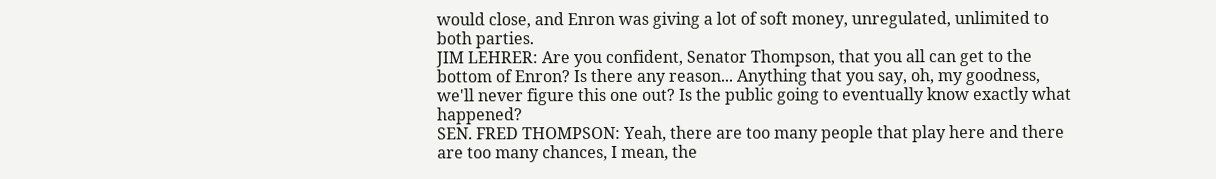would close, and Enron was giving a lot of soft money, unregulated, unlimited to both parties.
JIM LEHRER: Are you confident, Senator Thompson, that you all can get to the bottom of Enron? Is there any reason... Anything that you say, oh, my goodness, we'll never figure this one out? Is the public going to eventually know exactly what happened?
SEN. FRED THOMPSON: Yeah, there are too many people that play here and there are too many chances, I mean, the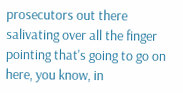prosecutors out there salivating over all the finger pointing that's going to go on here, you know, in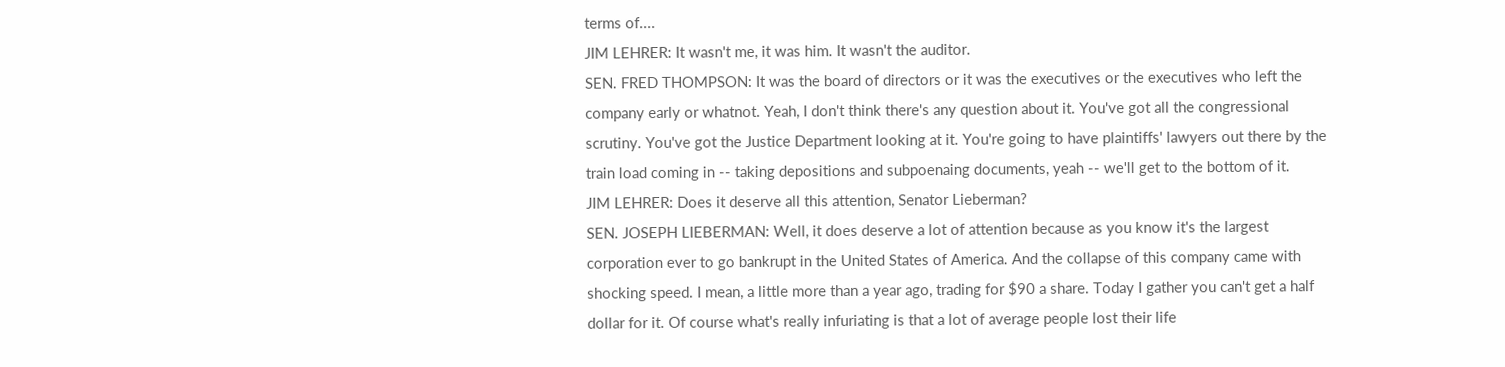terms of....
JIM LEHRER: It wasn't me, it was him. It wasn't the auditor.
SEN. FRED THOMPSON: It was the board of directors or it was the executives or the executives who left the company early or whatnot. Yeah, I don't think there's any question about it. You've got all the congressional scrutiny. You've got the Justice Department looking at it. You're going to have plaintiffs' lawyers out there by the train load coming in -- taking depositions and subpoenaing documents, yeah -- we'll get to the bottom of it.
JIM LEHRER: Does it deserve all this attention, Senator Lieberman?
SEN. JOSEPH LIEBERMAN: Well, it does deserve a lot of attention because as you know it's the largest corporation ever to go bankrupt in the United States of America. And the collapse of this company came with shocking speed. I mean, a little more than a year ago, trading for $90 a share. Today I gather you can't get a half dollar for it. Of course what's really infuriating is that a lot of average people lost their life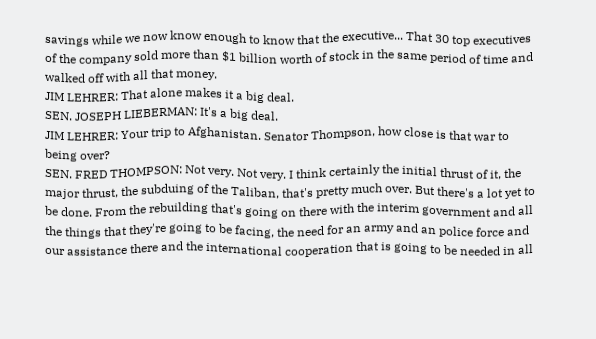savings while we now know enough to know that the executive... That 30 top executives of the company sold more than $1 billion worth of stock in the same period of time and walked off with all that money.
JIM LEHRER: That alone makes it a big deal.
SEN. JOSEPH LIEBERMAN: It's a big deal.
JIM LEHRER: Your trip to Afghanistan. Senator Thompson, how close is that war to being over?
SEN. FRED THOMPSON: Not very. Not very. I think certainly the initial thrust of it, the major thrust, the subduing of the Taliban, that's pretty much over. But there's a lot yet to be done. From the rebuilding that's going on there with the interim government and all the things that they're going to be facing, the need for an army and an police force and our assistance there and the international cooperation that is going to be needed in all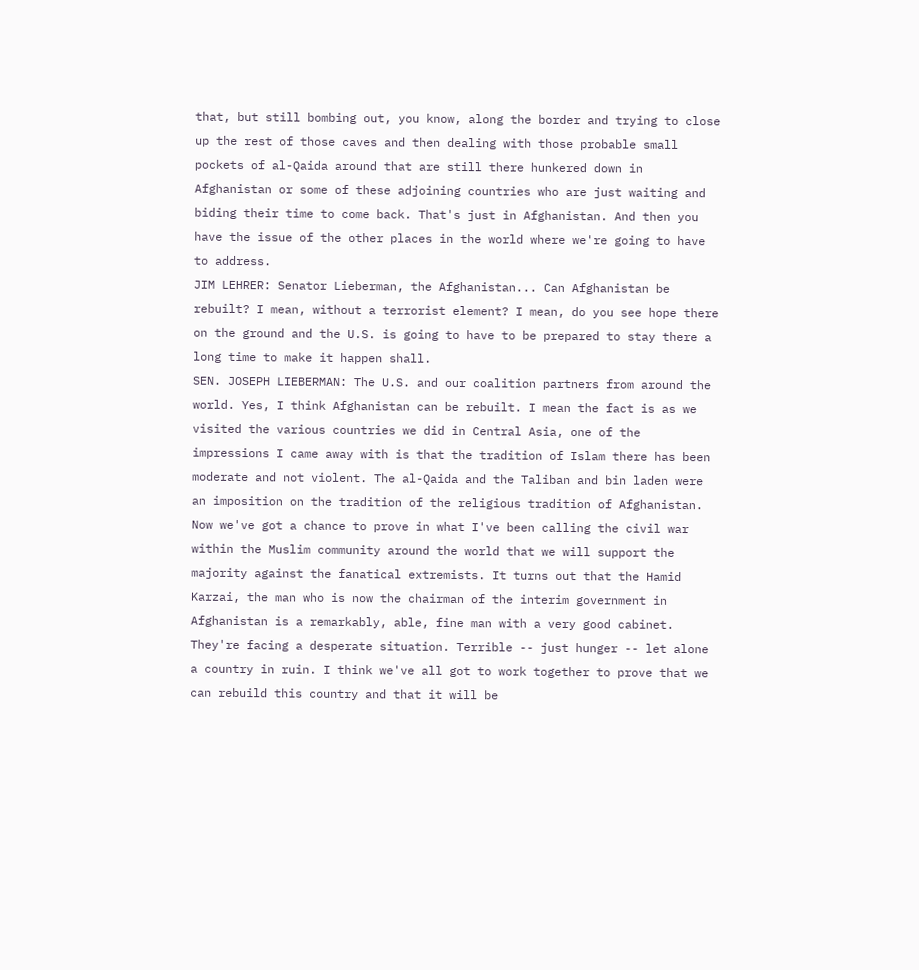that, but still bombing out, you know, along the border and trying to close up the rest of those caves and then dealing with those probable small pockets of al-Qaida around that are still there hunkered down in Afghanistan or some of these adjoining countries who are just waiting and biding their time to come back. That's just in Afghanistan. And then you have the issue of the other places in the world where we're going to have to address.
JIM LEHRER: Senator Lieberman, the Afghanistan... Can Afghanistan be rebuilt? I mean, without a terrorist element? I mean, do you see hope there on the ground and the U.S. is going to have to be prepared to stay there a long time to make it happen shall.
SEN. JOSEPH LIEBERMAN: The U.S. and our coalition partners from around the world. Yes, I think Afghanistan can be rebuilt. I mean the fact is as we visited the various countries we did in Central Asia, one of the impressions I came away with is that the tradition of Islam there has been moderate and not violent. The al-Qaida and the Taliban and bin laden were an imposition on the tradition of the religious tradition of Afghanistan. Now we've got a chance to prove in what I've been calling the civil war within the Muslim community around the world that we will support the majority against the fanatical extremists. It turns out that the Hamid Karzai, the man who is now the chairman of the interim government in Afghanistan is a remarkably, able, fine man with a very good cabinet. They're facing a desperate situation. Terrible -- just hunger -- let alone a country in ruin. I think we've all got to work together to prove that we can rebuild this country and that it will be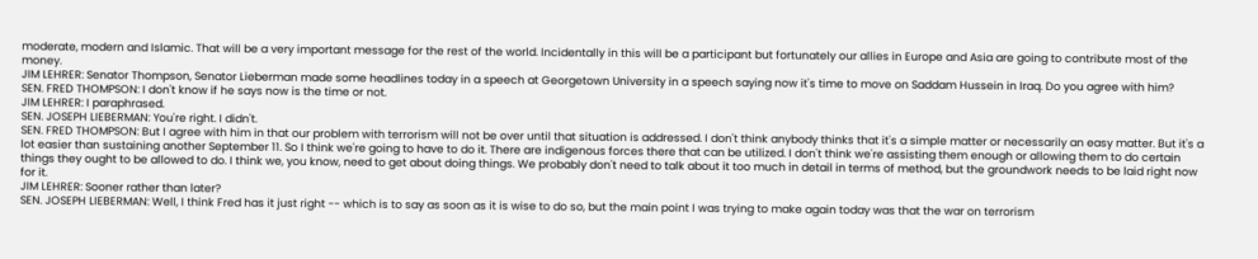moderate, modern and Islamic. That will be a very important message for the rest of the world. Incidentally in this will be a participant but fortunately our allies in Europe and Asia are going to contribute most of the money.
JIM LEHRER: Senator Thompson, Senator Lieberman made some headlines today in a speech at Georgetown University in a speech saying now it's time to move on Saddam Hussein in Iraq. Do you agree with him?
SEN. FRED THOMPSON: I don't know if he says now is the time or not.
JIM LEHRER: I paraphrased.
SEN. JOSEPH LIEBERMAN: You're right. I didn't.
SEN. FRED THOMPSON: But I agree with him in that our problem with terrorism will not be over until that situation is addressed. I don't think anybody thinks that it's a simple matter or necessarily an easy matter. But it's a lot easier than sustaining another September 11. So I think we're going to have to do it. There are indigenous forces there that can be utilized. I don't think we're assisting them enough or allowing them to do certain things they ought to be allowed to do. I think we, you know, need to get about doing things. We probably don't need to talk about it too much in detail in terms of method, but the groundwork needs to be laid right now for it.
JIM LEHRER: Sooner rather than later?
SEN. JOSEPH LIEBERMAN: Well, I think Fred has it just right -- which is to say as soon as it is wise to do so, but the main point I was trying to make again today was that the war on terrorism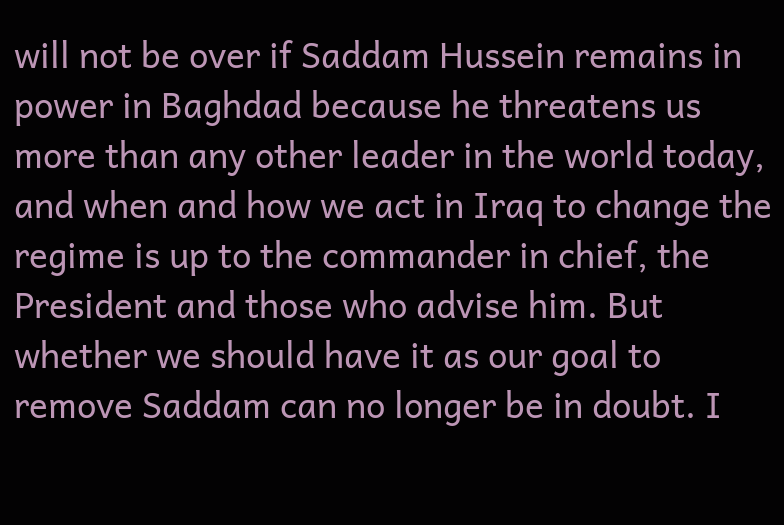will not be over if Saddam Hussein remains in power in Baghdad because he threatens us more than any other leader in the world today, and when and how we act in Iraq to change the regime is up to the commander in chief, the President and those who advise him. But whether we should have it as our goal to remove Saddam can no longer be in doubt. I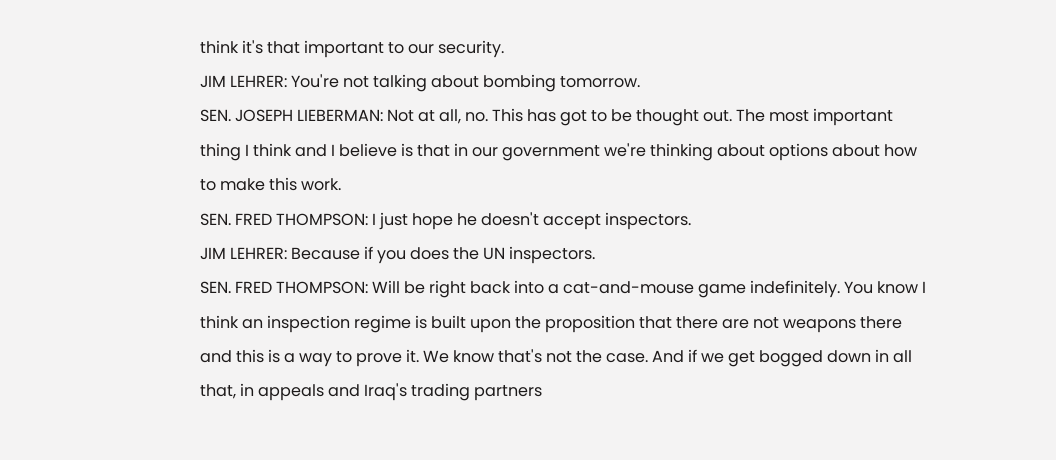think it's that important to our security.
JIM LEHRER: You're not talking about bombing tomorrow.
SEN. JOSEPH LIEBERMAN: Not at all, no. This has got to be thought out. The most important thing I think and I believe is that in our government we're thinking about options about how to make this work.
SEN. FRED THOMPSON: I just hope he doesn't accept inspectors.
JIM LEHRER: Because if you does the UN inspectors.
SEN. FRED THOMPSON: Will be right back into a cat-and-mouse game indefinitely. You know I think an inspection regime is built upon the proposition that there are not weapons there and this is a way to prove it. We know that's not the case. And if we get bogged down in all that, in appeals and Iraq's trading partners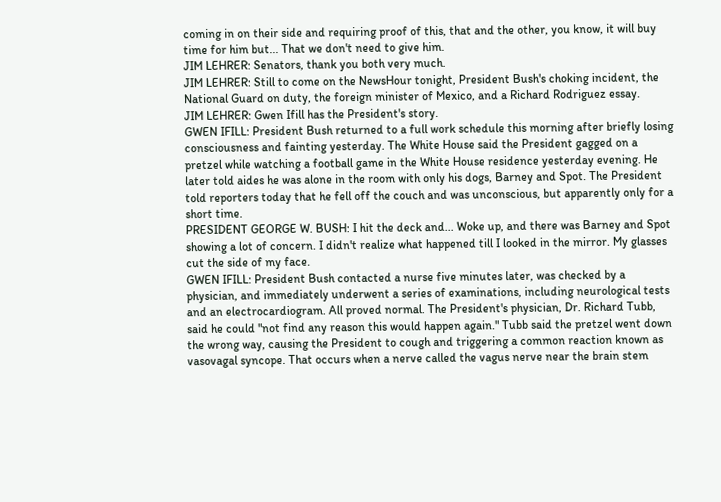coming in on their side and requiring proof of this, that and the other, you know, it will buy time for him but... That we don't need to give him.
JIM LEHRER: Senators, thank you both very much.
JIM LEHRER: Still to come on the NewsHour tonight, President Bush's choking incident, the National Guard on duty, the foreign minister of Mexico, and a Richard Rodriguez essay.
JIM LEHRER: Gwen Ifill has the President's story.
GWEN IFILL: President Bush returned to a full work schedule this morning after briefly losing consciousness and fainting yesterday. The White House said the President gagged on a pretzel while watching a football game in the White House residence yesterday evening. He later told aides he was alone in the room with only his dogs, Barney and Spot. The President told reporters today that he fell off the couch and was unconscious, but apparently only for a short time.
PRESIDENT GEORGE W. BUSH: I hit the deck and... Woke up, and there was Barney and Spot showing a lot of concern. I didn't realize what happened till I looked in the mirror. My glasses cut the side of my face.
GWEN IFILL: President Bush contacted a nurse five minutes later, was checked by a physician, and immediately underwent a series of examinations, including neurological tests and an electrocardiogram. All proved normal. The President's physician, Dr. Richard Tubb, said he could "not find any reason this would happen again." Tubb said the pretzel went down the wrong way, causing the President to cough and triggering a common reaction known as vasovagal syncope. That occurs when a nerve called the vagus nerve near the brain stem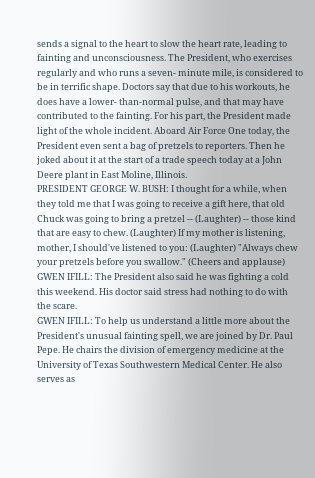sends a signal to the heart to slow the heart rate, leading to fainting and unconsciousness. The President, who exercises regularly and who runs a seven- minute mile, is considered to be in terrific shape. Doctors say that due to his workouts, he does have a lower- than-normal pulse, and that may have contributed to the fainting. For his part, the President made light of the whole incident. Aboard Air Force One today, the President even sent a bag of pretzels to reporters. Then he joked about it at the start of a trade speech today at a John Deere plant in East Moline, Illinois.
PRESIDENT GEORGE W. BUSH: I thought for a while, when they told me that I was going to receive a gift here, that old Chuck was going to bring a pretzel -- (Laughter) -- those kind that are easy to chew. (Laughter) If my mother is listening, mother, I should've listened to you: (Laughter) "Always chew your pretzels before you swallow." (Cheers and applause)
GWEN IFILL: The President also said he was fighting a cold this weekend. His doctor said stress had nothing to do with the scare.
GWEN IFILL: To help us understand a little more about the President's unusual fainting spell, we are joined by Dr. Paul Pepe. He chairs the division of emergency medicine at the University of Texas Southwestern Medical Center. He also serves as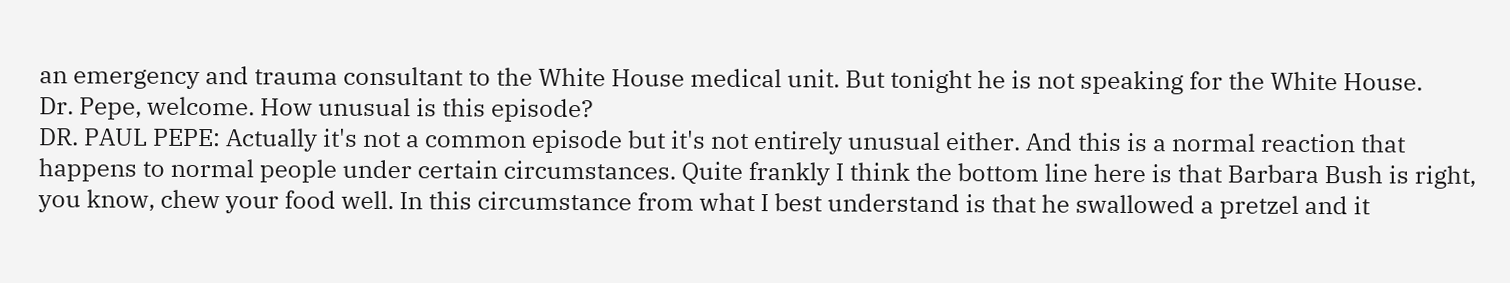an emergency and trauma consultant to the White House medical unit. But tonight he is not speaking for the White House.
Dr. Pepe, welcome. How unusual is this episode?
DR. PAUL PEPE: Actually it's not a common episode but it's not entirely unusual either. And this is a normal reaction that happens to normal people under certain circumstances. Quite frankly I think the bottom line here is that Barbara Bush is right, you know, chew your food well. In this circumstance from what I best understand is that he swallowed a pretzel and it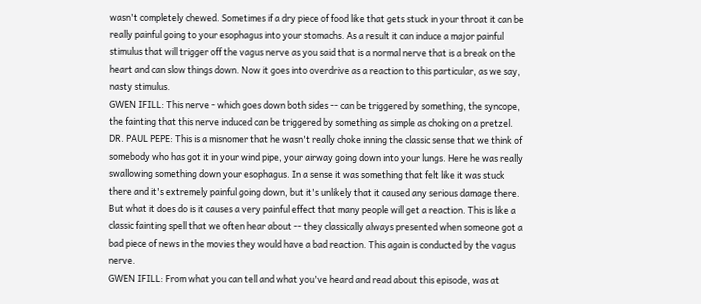wasn't completely chewed. Sometimes if a dry piece of food like that gets stuck in your throat it can be really painful going to your esophagus into your stomachs. As a result it can induce a major painful stimulus that will trigger off the vagus nerve as you said that is a normal nerve that is a break on the heart and can slow things down. Now it goes into overdrive as a reaction to this particular, as we say, nasty stimulus.
GWEN IFILL: This nerve - which goes down both sides -- can be triggered by something, the syncope, the fainting that this nerve induced can be triggered by something as simple as choking on a pretzel.
DR. PAUL PEPE: This is a misnomer that he wasn't really choke inning the classic sense that we think of somebody who has got it in your wind pipe, your airway going down into your lungs. Here he was really swallowing something down your esophagus. In a sense it was something that felt like it was stuck there and it's extremely painful going down, but it's unlikely that it caused any serious damage there. But what it does do is it causes a very painful effect that many people will get a reaction. This is like a classic fainting spell that we often hear about -- they classically always presented when someone got a bad piece of news in the movies they would have a bad reaction. This again is conducted by the vagus nerve.
GWEN IFILL: From what you can tell and what you've heard and read about this episode, was at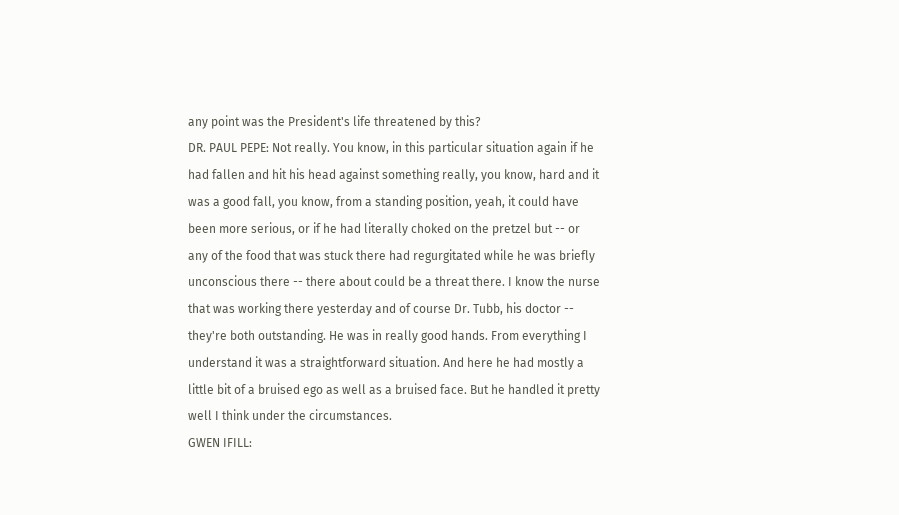any point was the President's life threatened by this?
DR. PAUL PEPE: Not really. You know, in this particular situation again if he had fallen and hit his head against something really, you know, hard and it was a good fall, you know, from a standing position, yeah, it could have been more serious, or if he had literally choked on the pretzel but -- or any of the food that was stuck there had regurgitated while he was briefly unconscious there -- there about could be a threat there. I know the nurse that was working there yesterday and of course Dr. Tubb, his doctor -- they're both outstanding. He was in really good hands. From everything I understand it was a straightforward situation. And here he had mostly a little bit of a bruised ego as well as a bruised face. But he handled it pretty well I think under the circumstances.
GWEN IFILL: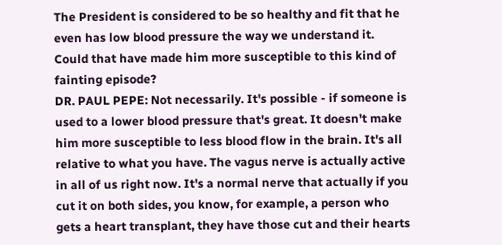The President is considered to be so healthy and fit that he even has low blood pressure the way we understand it. Could that have made him more susceptible to this kind of fainting episode?
DR. PAUL PEPE: Not necessarily. It's possible - if someone is used to a lower blood pressure that's great. It doesn't make him more susceptible to less blood flow in the brain. It's all relative to what you have. The vagus nerve is actually active in all of us right now. It's a normal nerve that actually if you cut it on both sides, you know, for example, a person who gets a heart transplant, they have those cut and their hearts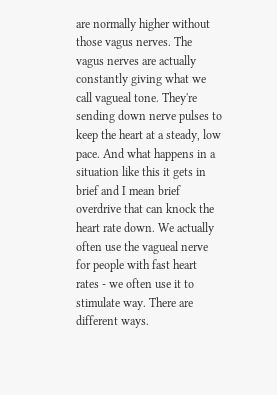are normally higher without those vagus nerves. The vagus nerves are actually constantly giving what we call vagueal tone. They're sending down nerve pulses to keep the heart at a steady, low pace. And what happens in a situation like this it gets in brief and I mean brief overdrive that can knock the heart rate down. We actually often use the vagueal nerve for people with fast heart rates - we often use it to stimulate way. There are different ways.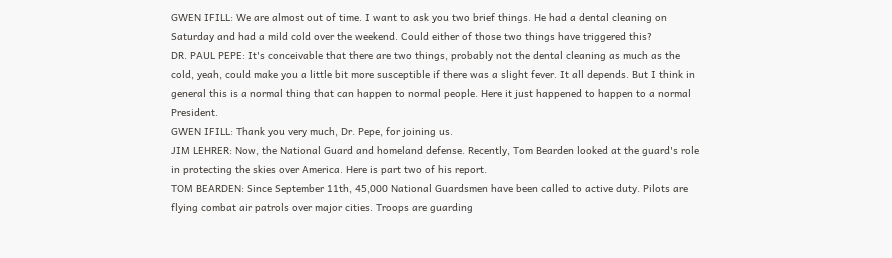GWEN IFILL: We are almost out of time. I want to ask you two brief things. He had a dental cleaning on Saturday and had a mild cold over the weekend. Could either of those two things have triggered this?
DR. PAUL PEPE: It's conceivable that there are two things, probably not the dental cleaning as much as the cold, yeah, could make you a little bit more susceptible if there was a slight fever. It all depends. But I think in general this is a normal thing that can happen to normal people. Here it just happened to happen to a normal President.
GWEN IFILL: Thank you very much, Dr. Pepe, for joining us.
JIM LEHRER: Now, the National Guard and homeland defense. Recently, Tom Bearden looked at the guard's role in protecting the skies over America. Here is part two of his report.
TOM BEARDEN: Since September 11th, 45,000 National Guardsmen have been called to active duty. Pilots are flying combat air patrols over major cities. Troops are guarding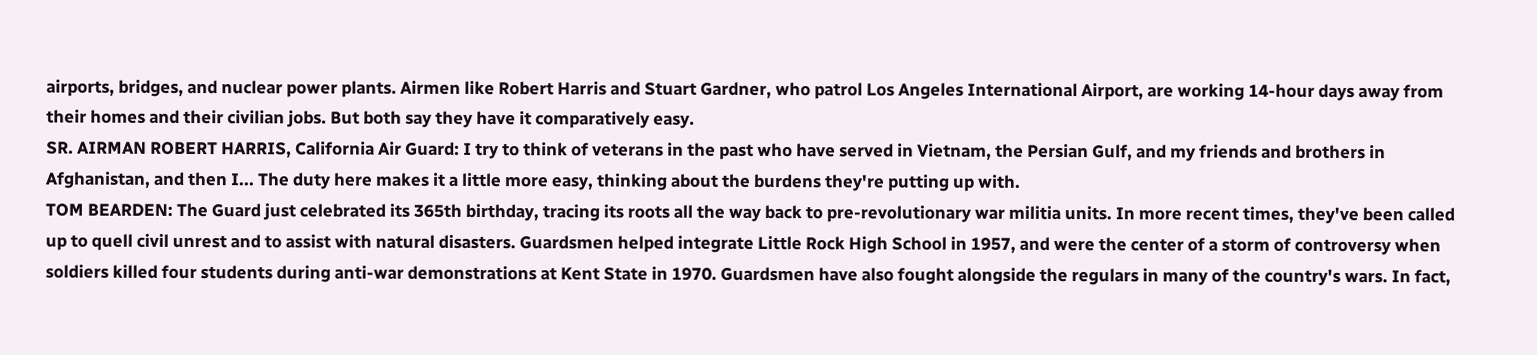airports, bridges, and nuclear power plants. Airmen like Robert Harris and Stuart Gardner, who patrol Los Angeles International Airport, are working 14-hour days away from their homes and their civilian jobs. But both say they have it comparatively easy.
SR. AIRMAN ROBERT HARRIS, California Air Guard: I try to think of veterans in the past who have served in Vietnam, the Persian Gulf, and my friends and brothers in Afghanistan, and then I... The duty here makes it a little more easy, thinking about the burdens they're putting up with.
TOM BEARDEN: The Guard just celebrated its 365th birthday, tracing its roots all the way back to pre-revolutionary war militia units. In more recent times, they've been called up to quell civil unrest and to assist with natural disasters. Guardsmen helped integrate Little Rock High School in 1957, and were the center of a storm of controversy when soldiers killed four students during anti-war demonstrations at Kent State in 1970. Guardsmen have also fought alongside the regulars in many of the country's wars. In fact,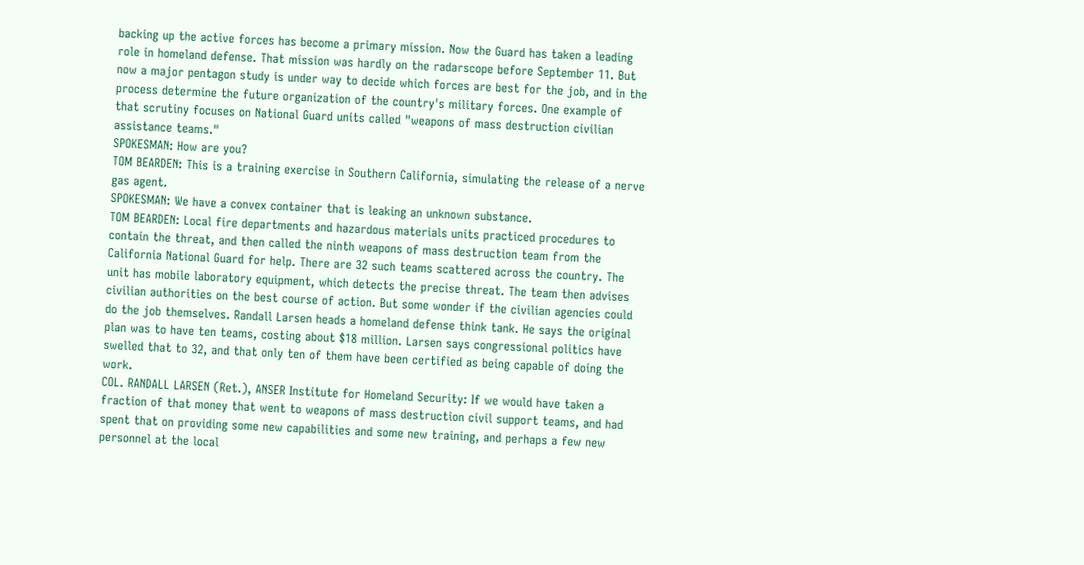backing up the active forces has become a primary mission. Now the Guard has taken a leading role in homeland defense. That mission was hardly on the radarscope before September 11. But now a major pentagon study is under way to decide which forces are best for the job, and in the process determine the future organization of the country's military forces. One example of that scrutiny focuses on National Guard units called "weapons of mass destruction civilian assistance teams."
SPOKESMAN: How are you?
TOM BEARDEN: This is a training exercise in Southern California, simulating the release of a nerve gas agent.
SPOKESMAN: We have a convex container that is leaking an unknown substance.
TOM BEARDEN: Local fire departments and hazardous materials units practiced procedures to contain the threat, and then called the ninth weapons of mass destruction team from the California National Guard for help. There are 32 such teams scattered across the country. The unit has mobile laboratory equipment, which detects the precise threat. The team then advises civilian authorities on the best course of action. But some wonder if the civilian agencies could do the job themselves. Randall Larsen heads a homeland defense think tank. He says the original plan was to have ten teams, costing about $18 million. Larsen says congressional politics have swelled that to 32, and that only ten of them have been certified as being capable of doing the work.
COL. RANDALL LARSEN (Ret.), ANSER Institute for Homeland Security: If we would have taken a fraction of that money that went to weapons of mass destruction civil support teams, and had spent that on providing some new capabilities and some new training, and perhaps a few new personnel at the local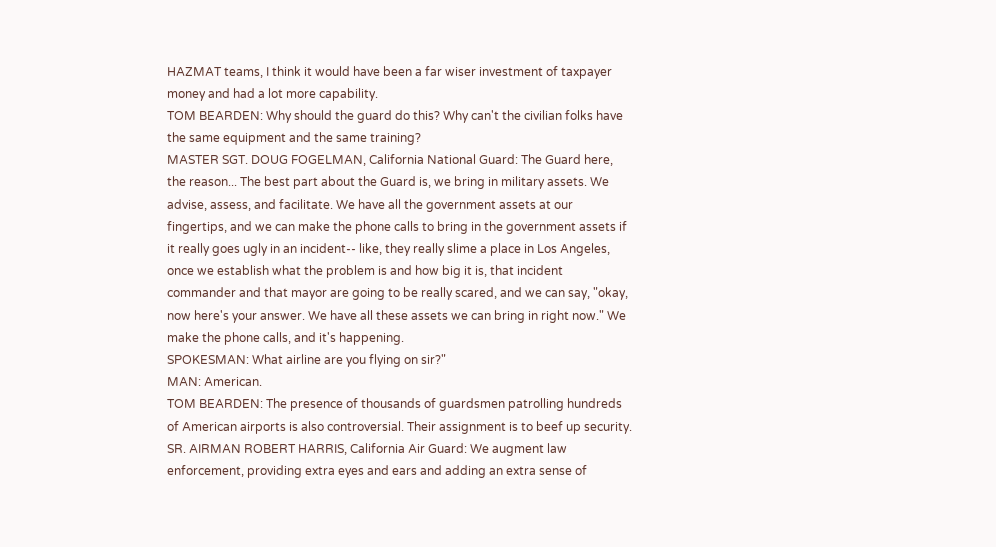HAZMAT teams, I think it would have been a far wiser investment of taxpayer money and had a lot more capability.
TOM BEARDEN: Why should the guard do this? Why can't the civilian folks have the same equipment and the same training?
MASTER SGT. DOUG FOGELMAN, California National Guard: The Guard here, the reason... The best part about the Guard is, we bring in military assets. We advise, assess, and facilitate. We have all the government assets at our fingertips, and we can make the phone calls to bring in the government assets if it really goes ugly in an incident-- like, they really slime a place in Los Angeles, once we establish what the problem is and how big it is, that incident commander and that mayor are going to be really scared, and we can say, "okay, now here's your answer. We have all these assets we can bring in right now." We make the phone calls, and it's happening.
SPOKESMAN: What airline are you flying on sir?"
MAN: American.
TOM BEARDEN: The presence of thousands of guardsmen patrolling hundreds of American airports is also controversial. Their assignment is to beef up security.
SR. AIRMAN ROBERT HARRIS, California Air Guard: We augment law enforcement, providing extra eyes and ears and adding an extra sense of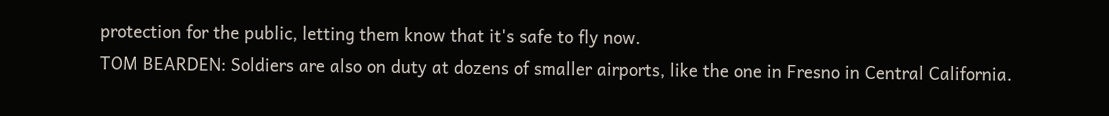protection for the public, letting them know that it's safe to fly now.
TOM BEARDEN: Soldiers are also on duty at dozens of smaller airports, like the one in Fresno in Central California.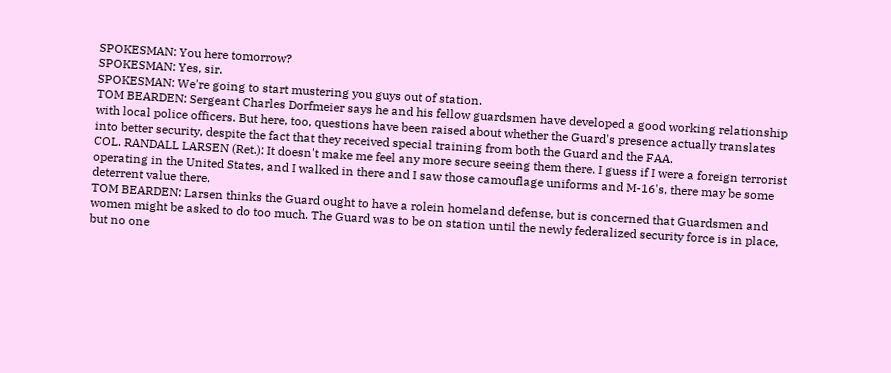SPOKESMAN: You here tomorrow?
SPOKESMAN: Yes, sir.
SPOKESMAN: We're going to start mustering you guys out of station.
TOM BEARDEN: Sergeant Charles Dorfmeier says he and his fellow guardsmen have developed a good working relationship with local police officers. But here, too, questions have been raised about whether the Guard's presence actually translates into better security, despite the fact that they received special training from both the Guard and the FAA.
COL. RANDALL LARSEN (Ret.): It doesn't make me feel any more secure seeing them there. I guess if I were a foreign terrorist operating in the United States, and I walked in there and I saw those camouflage uniforms and M-16's, there may be some deterrent value there.
TOM BEARDEN: Larsen thinks the Guard ought to have a rolein homeland defense, but is concerned that Guardsmen and women might be asked to do too much. The Guard was to be on station until the newly federalized security force is in place, but no one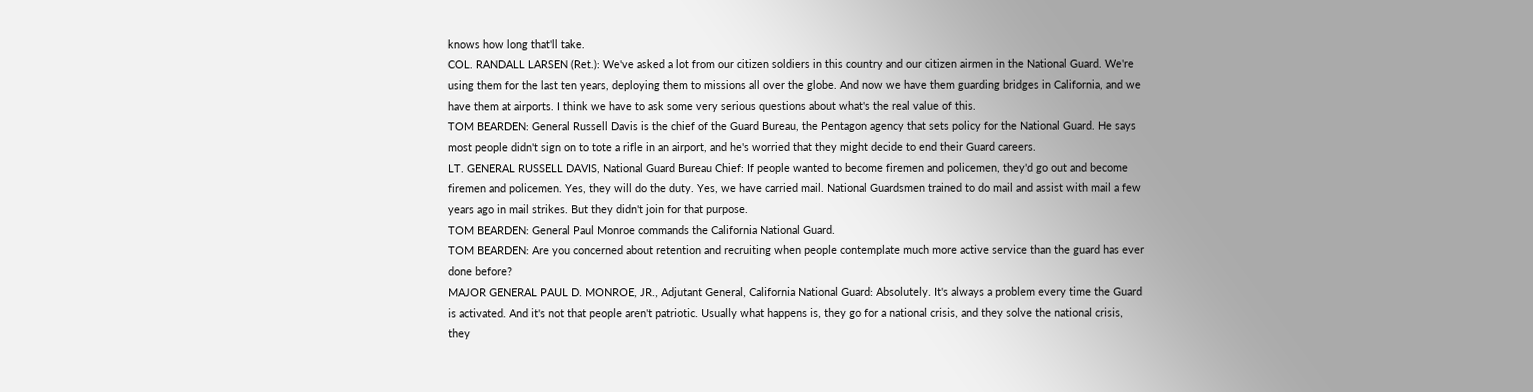knows how long that'll take.
COL. RANDALL LARSEN (Ret.): We've asked a lot from our citizen soldiers in this country and our citizen airmen in the National Guard. We're using them for the last ten years, deploying them to missions all over the globe. And now we have them guarding bridges in California, and we have them at airports. I think we have to ask some very serious questions about what's the real value of this.
TOM BEARDEN: General Russell Davis is the chief of the Guard Bureau, the Pentagon agency that sets policy for the National Guard. He says most people didn't sign on to tote a rifle in an airport, and he's worried that they might decide to end their Guard careers.
LT. GENERAL RUSSELL DAVIS, National Guard Bureau Chief: If people wanted to become firemen and policemen, they'd go out and become firemen and policemen. Yes, they will do the duty. Yes, we have carried mail. National Guardsmen trained to do mail and assist with mail a few years ago in mail strikes. But they didn't join for that purpose.
TOM BEARDEN: General Paul Monroe commands the California National Guard.
TOM BEARDEN: Are you concerned about retention and recruiting when people contemplate much more active service than the guard has ever done before?
MAJOR GENERAL PAUL D. MONROE, JR., Adjutant General, California National Guard: Absolutely. It's always a problem every time the Guard is activated. And it's not that people aren't patriotic. Usually what happens is, they go for a national crisis, and they solve the national crisis, they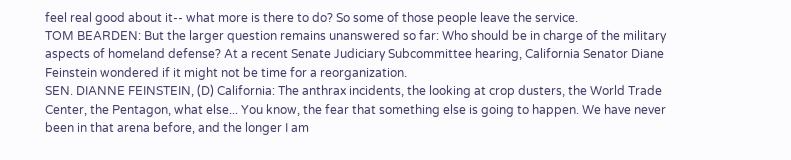feel real good about it-- what more is there to do? So some of those people leave the service.
TOM BEARDEN: But the larger question remains unanswered so far: Who should be in charge of the military aspects of homeland defense? At a recent Senate Judiciary Subcommittee hearing, California Senator Diane Feinstein wondered if it might not be time for a reorganization.
SEN. DIANNE FEINSTEIN, (D) California: The anthrax incidents, the looking at crop dusters, the World Trade Center, the Pentagon, what else... You know, the fear that something else is going to happen. We have never been in that arena before, and the longer I am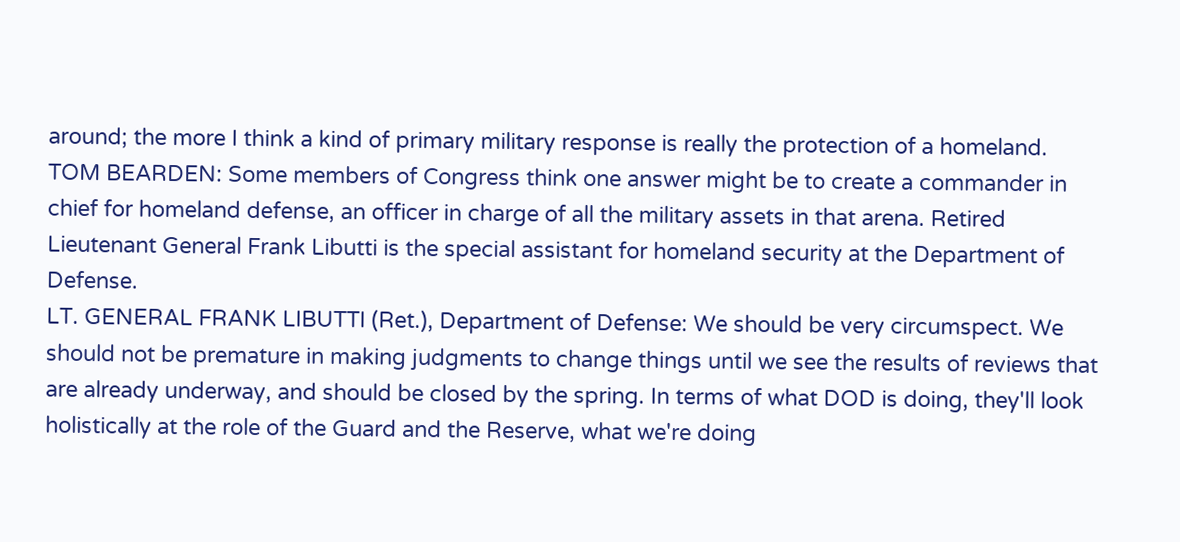around; the more I think a kind of primary military response is really the protection of a homeland.
TOM BEARDEN: Some members of Congress think one answer might be to create a commander in chief for homeland defense, an officer in charge of all the military assets in that arena. Retired Lieutenant General Frank Libutti is the special assistant for homeland security at the Department of Defense.
LT. GENERAL FRANK LIBUTTI (Ret.), Department of Defense: We should be very circumspect. We should not be premature in making judgments to change things until we see the results of reviews that are already underway, and should be closed by the spring. In terms of what DOD is doing, they'll look holistically at the role of the Guard and the Reserve, what we're doing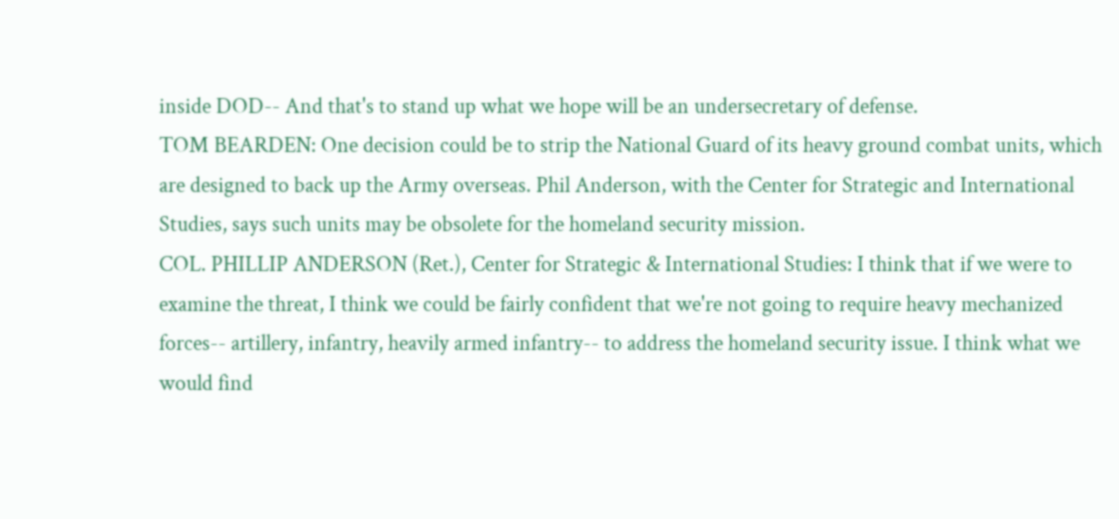inside DOD-- And that's to stand up what we hope will be an undersecretary of defense.
TOM BEARDEN: One decision could be to strip the National Guard of its heavy ground combat units, which are designed to back up the Army overseas. Phil Anderson, with the Center for Strategic and International Studies, says such units may be obsolete for the homeland security mission.
COL. PHILLIP ANDERSON (Ret.), Center for Strategic & International Studies: I think that if we were to examine the threat, I think we could be fairly confident that we're not going to require heavy mechanized forces-- artillery, infantry, heavily armed infantry-- to address the homeland security issue. I think what we would find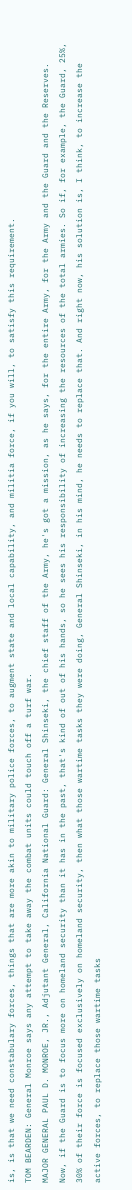is, is that we need constabulary forces, things that are more akin to military police forces, to augment state and local capability, and militia force, if you will, to satisfy this requirement.
TOM BEARDEN: General Monroe says any attempt to take away the combat units could touch off a turf war.
MAJOR GENERAL PAUL D. MONROE, JR., Adjutant General, California National Guard: General Shinseki, the chief staff of the Army, he's got a mission, as he says, for the entire Army, for the Army and the Guard and the Reserves. Now, if the Guard is to focus more on homeland security than it has in the past, that's kind of out of his hands, so he sees his responsibility of increasing the resources of the total armies. So if, for example, the Guard, 25%, 30% of their force is focused exclusively on homeland security, then what those wartime tasks they were doing, General Shinseki, in his mind, he needs to replace that. And right now, his solution is, I think, to increase the active forces, to replace those wartime tasks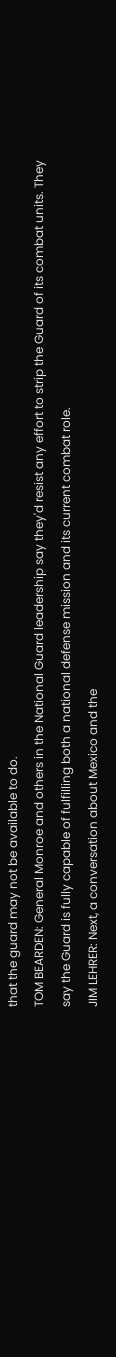that the guard may not be available to do.
TOM BEARDEN: General Monroe and others in the National Guard leadership say they'd resist any effort to strip the Guard of its combat units. They say the Guard is fully capable of fulfilling both a national defense mission and its current combat role.
JIM LEHRER: Next, a conversation about Mexico and the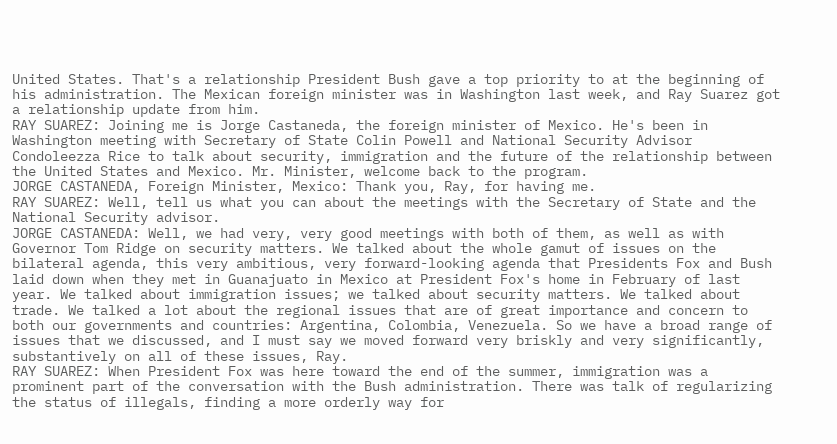United States. That's a relationship President Bush gave a top priority to at the beginning of his administration. The Mexican foreign minister was in Washington last week, and Ray Suarez got a relationship update from him.
RAY SUAREZ: Joining me is Jorge Castaneda, the foreign minister of Mexico. He's been in Washington meeting with Secretary of State Colin Powell and National Security Advisor Condoleezza Rice to talk about security, immigration and the future of the relationship between the United States and Mexico. Mr. Minister, welcome back to the program.
JORGE CASTANEDA, Foreign Minister, Mexico: Thank you, Ray, for having me.
RAY SUAREZ: Well, tell us what you can about the meetings with the Secretary of State and the National Security advisor.
JORGE CASTANEDA: Well, we had very, very good meetings with both of them, as well as with Governor Tom Ridge on security matters. We talked about the whole gamut of issues on the bilateral agenda, this very ambitious, very forward-looking agenda that Presidents Fox and Bush laid down when they met in Guanajuato in Mexico at President Fox's home in February of last year. We talked about immigration issues; we talked about security matters. We talked about trade. We talked a lot about the regional issues that are of great importance and concern to both our governments and countries: Argentina, Colombia, Venezuela. So we have a broad range of issues that we discussed, and I must say we moved forward very briskly and very significantly, substantively on all of these issues, Ray.
RAY SUAREZ: When President Fox was here toward the end of the summer, immigration was a prominent part of the conversation with the Bush administration. There was talk of regularizing the status of illegals, finding a more orderly way for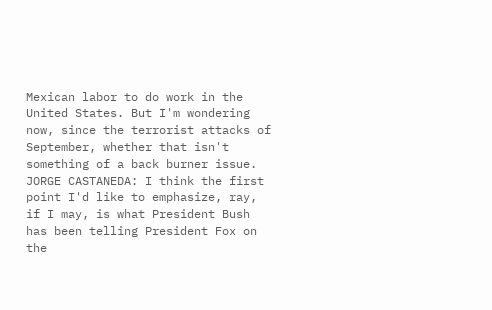Mexican labor to do work in the United States. But I'm wondering now, since the terrorist attacks of September, whether that isn't something of a back burner issue.
JORGE CASTANEDA: I think the first point I'd like to emphasize, ray, if I may, is what President Bush has been telling President Fox on the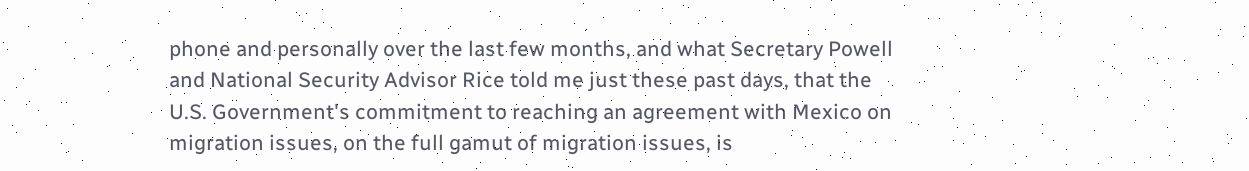phone and personally over the last few months, and what Secretary Powell and National Security Advisor Rice told me just these past days, that the U.S. Government's commitment to reaching an agreement with Mexico on migration issues, on the full gamut of migration issues, is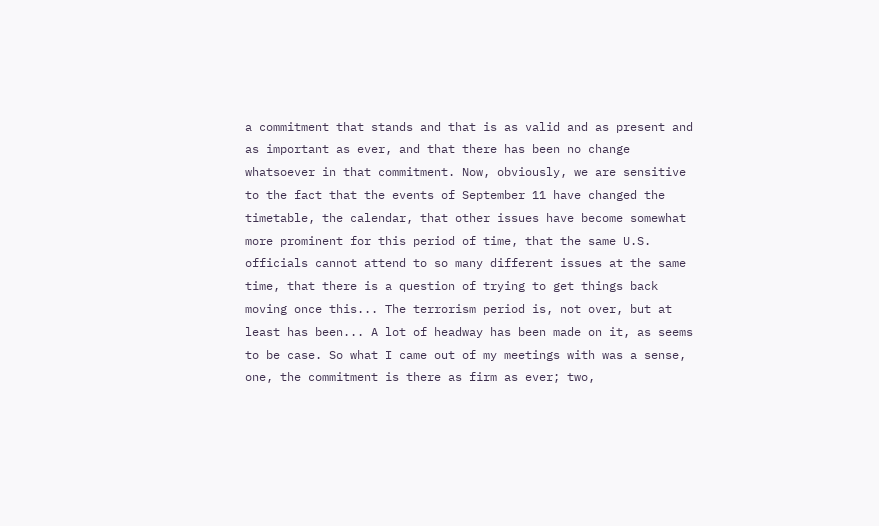a commitment that stands and that is as valid and as present and as important as ever, and that there has been no change whatsoever in that commitment. Now, obviously, we are sensitive to the fact that the events of September 11 have changed the timetable, the calendar, that other issues have become somewhat more prominent for this period of time, that the same U.S. officials cannot attend to so many different issues at the same time, that there is a question of trying to get things back moving once this... The terrorism period is, not over, but at least has been... A lot of headway has been made on it, as seems to be case. So what I came out of my meetings with was a sense, one, the commitment is there as firm as ever; two,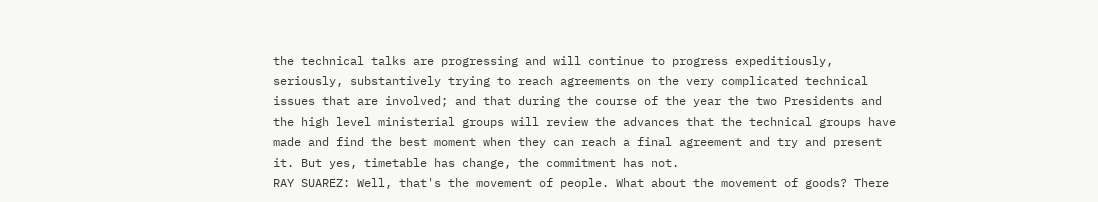the technical talks are progressing and will continue to progress expeditiously, seriously, substantively trying to reach agreements on the very complicated technical issues that are involved; and that during the course of the year the two Presidents and the high level ministerial groups will review the advances that the technical groups have made and find the best moment when they can reach a final agreement and try and present it. But yes, timetable has change, the commitment has not.
RAY SUAREZ: Well, that's the movement of people. What about the movement of goods? There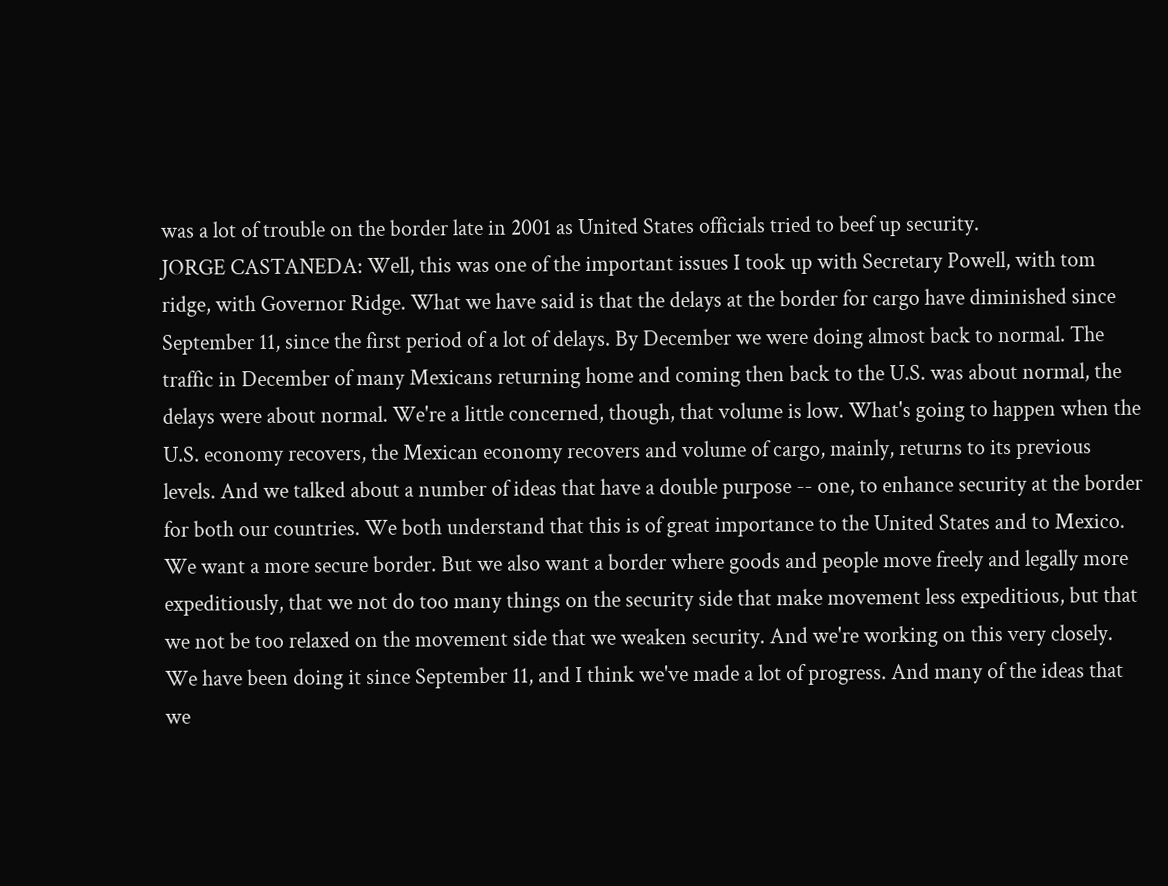was a lot of trouble on the border late in 2001 as United States officials tried to beef up security.
JORGE CASTANEDA: Well, this was one of the important issues I took up with Secretary Powell, with tom ridge, with Governor Ridge. What we have said is that the delays at the border for cargo have diminished since September 11, since the first period of a lot of delays. By December we were doing almost back to normal. The traffic in December of many Mexicans returning home and coming then back to the U.S. was about normal, the delays were about normal. We're a little concerned, though, that volume is low. What's going to happen when the U.S. economy recovers, the Mexican economy recovers and volume of cargo, mainly, returns to its previous levels. And we talked about a number of ideas that have a double purpose -- one, to enhance security at the border for both our countries. We both understand that this is of great importance to the United States and to Mexico. We want a more secure border. But we also want a border where goods and people move freely and legally more expeditiously, that we not do too many things on the security side that make movement less expeditious, but that we not be too relaxed on the movement side that we weaken security. And we're working on this very closely. We have been doing it since September 11, and I think we've made a lot of progress. And many of the ideas that we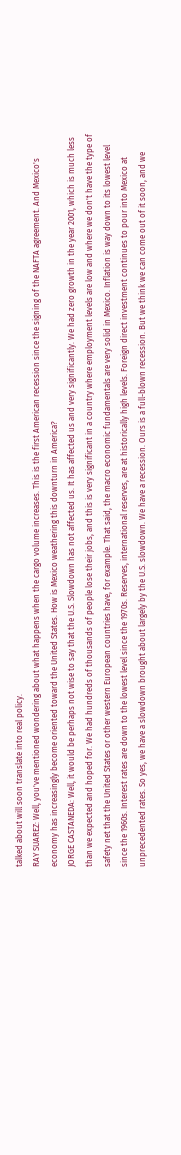talked about will soon translate into real policy.
RAY SUAREZ: Well, you've mentioned wondering about what happens when the cargo volume increases. This is the first American recession since the signing of the NAFTA agreement. And Mexico's economy has increasingly become oriented toward the United States. How is Mexico weathering this downturn in America?
JORGE CASTANEDA: Well, it would be perhaps not wise to say that the U.S. Slowdown has not affected us. It has affected us and very significantly. We had zero growth in the year 2001, which is much less than we expected and hoped for. We had hundreds of thousands of people lose their jobs, and this is very significant in a country where employment levels are low and where we don't have the type of safety net that the United States or other western European countries have, for example. That said, the macro economic fundamentals are very solid in Mexico. Inflation is way down to its lowest level since the 1960s. Interest rates are down to the lowest level since the 1970s. Reserves, international reserves, are at historically high levels. Foreign direct investment continues to pour into Mexico at unprecedented rates. So yes, we have a slowdown brought about largely by the U.S. slowdown. We have a recession. Ours is a full-blown recession. But we think we can come out of it soon, and we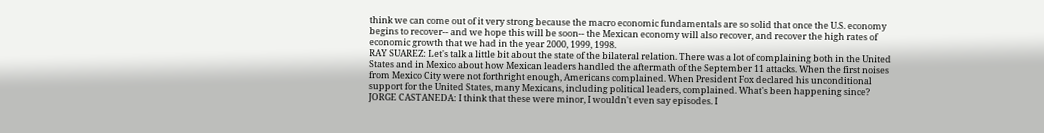think we can come out of it very strong because the macro economic fundamentals are so solid that once the U.S. economy begins to recover-- and we hope this will be soon-- the Mexican economy will also recover, and recover the high rates of economic growth that we had in the year 2000, 1999, 1998.
RAY SUAREZ: Let's talk a little bit about the state of the bilateral relation. There was a lot of complaining both in the United States and in Mexico about how Mexican leaders handled the aftermath of the September 11 attacks. When the first noises from Mexico City were not forthright enough, Americans complained. When President Fox declared his unconditional support for the United States, many Mexicans, including political leaders, complained. What's been happening since?
JORGE CASTANEDA: I think that these were minor, I wouldn't even say episodes. I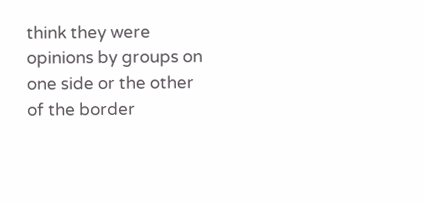think they were opinions by groups on one side or the other of the border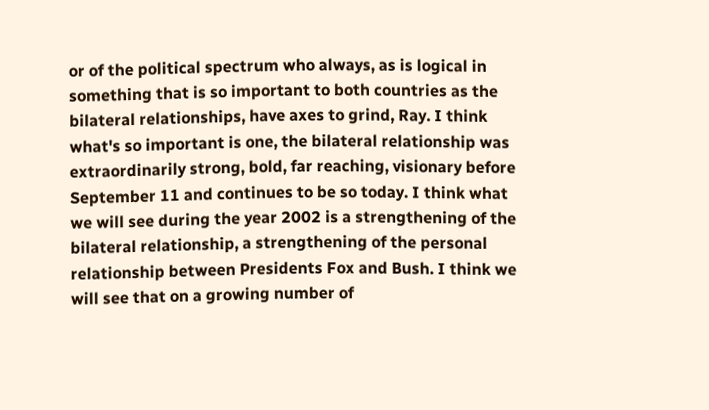or of the political spectrum who always, as is logical in something that is so important to both countries as the bilateral relationships, have axes to grind, Ray. I think what's so important is one, the bilateral relationship was extraordinarily strong, bold, far reaching, visionary before September 11 and continues to be so today. I think what we will see during the year 2002 is a strengthening of the bilateral relationship, a strengthening of the personal relationship between Presidents Fox and Bush. I think we will see that on a growing number of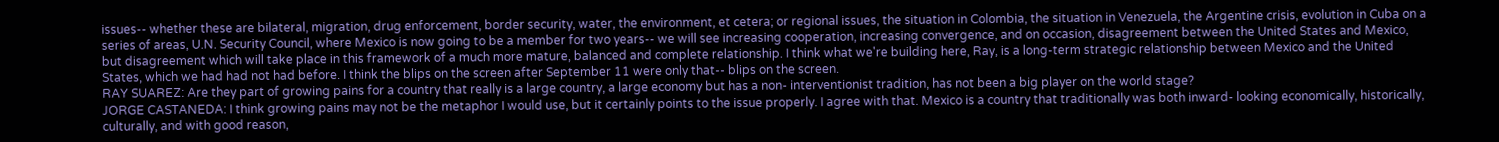issues-- whether these are bilateral, migration, drug enforcement, border security, water, the environment, et cetera; or regional issues, the situation in Colombia, the situation in Venezuela, the Argentine crisis, evolution in Cuba on a series of areas, U.N. Security Council, where Mexico is now going to be a member for two years-- we will see increasing cooperation, increasing convergence, and on occasion, disagreement between the United States and Mexico, but disagreement which will take place in this framework of a much more mature, balanced and complete relationship. I think what we're building here, Ray, is a long-term strategic relationship between Mexico and the United States, which we had had not had before. I think the blips on the screen after September 11 were only that-- blips on the screen.
RAY SUAREZ: Are they part of growing pains for a country that really is a large country, a large economy but has a non- interventionist tradition, has not been a big player on the world stage?
JORGE CASTANEDA: I think growing pains may not be the metaphor I would use, but it certainly points to the issue properly. I agree with that. Mexico is a country that traditionally was both inward- looking economically, historically, culturally, and with good reason,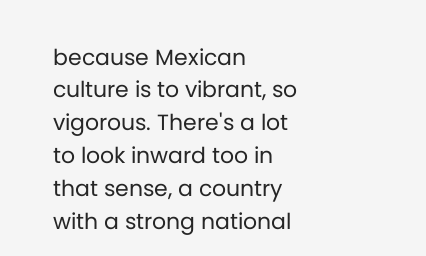because Mexican culture is to vibrant, so vigorous. There's a lot to look inward too in that sense, a country with a strong national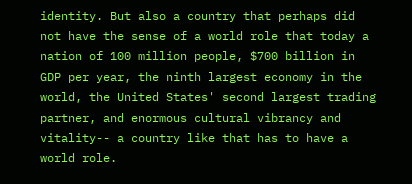identity. But also a country that perhaps did not have the sense of a world role that today a nation of 100 million people, $700 billion in GDP per year, the ninth largest economy in the world, the United States' second largest trading partner, and enormous cultural vibrancy and vitality-- a country like that has to have a world role.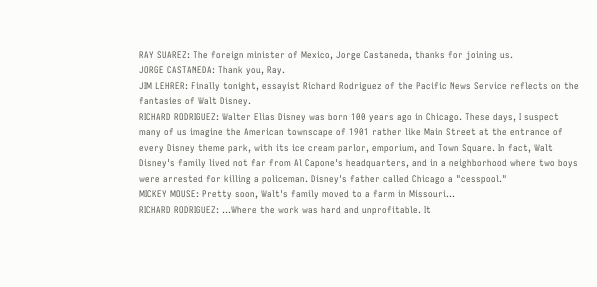RAY SUAREZ: The foreign minister of Mexico, Jorge Castaneda, thanks for joining us.
JORGE CASTANEDA: Thank you, Ray.
JIM LEHRER: Finally tonight, essayist Richard Rodriguez of the Pacific News Service reflects on the fantasies of Walt Disney.
RICHARD RODRIGUEZ: Walter Elias Disney was born 100 years ago in Chicago. These days, I suspect many of us imagine the American townscape of 1901 rather like Main Street at the entrance of every Disney theme park, with its ice cream parlor, emporium, and Town Square. In fact, Walt Disney's family lived not far from Al Capone's headquarters, and in a neighborhood where two boys were arrested for killing a policeman. Disney's father called Chicago a "cesspool."
MICKEY MOUSE: Pretty soon, Walt's family moved to a farm in Missouri...
RICHARD RODRIGUEZ: ...Where the work was hard and unprofitable. It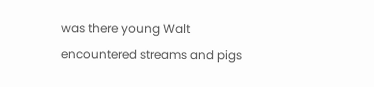was there young Walt encountered streams and pigs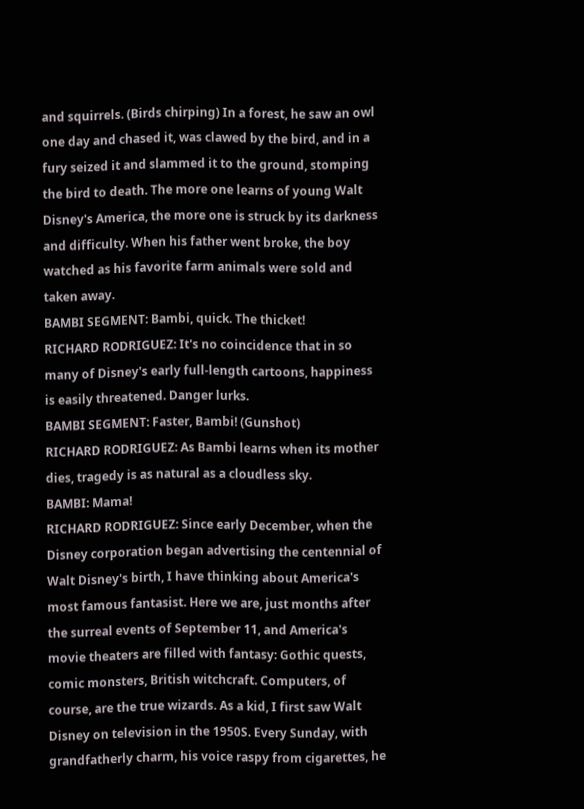and squirrels. (Birds chirping) In a forest, he saw an owl one day and chased it, was clawed by the bird, and in a fury seized it and slammed it to the ground, stomping the bird to death. The more one learns of young Walt Disney's America, the more one is struck by its darkness and difficulty. When his father went broke, the boy watched as his favorite farm animals were sold and taken away.
BAMBI SEGMENT: Bambi, quick. The thicket!
RICHARD RODRIGUEZ: It's no coincidence that in so many of Disney's early full-length cartoons, happiness is easily threatened. Danger lurks.
BAMBI SEGMENT: Faster, Bambi! (Gunshot)
RICHARD RODRIGUEZ: As Bambi learns when its mother dies, tragedy is as natural as a cloudless sky.
BAMBI: Mama!
RICHARD RODRIGUEZ: Since early December, when the Disney corporation began advertising the centennial of Walt Disney's birth, I have thinking about America's most famous fantasist. Here we are, just months after the surreal events of September 11, and America's movie theaters are filled with fantasy: Gothic quests, comic monsters, British witchcraft. Computers, of course, are the true wizards. As a kid, I first saw Walt Disney on television in the 1950S. Every Sunday, with grandfatherly charm, his voice raspy from cigarettes, he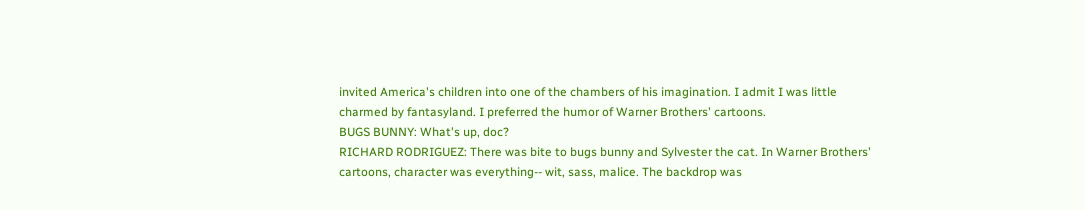invited America's children into one of the chambers of his imagination. I admit I was little charmed by fantasyland. I preferred the humor of Warner Brothers' cartoons.
BUGS BUNNY: What's up, doc?
RICHARD RODRIGUEZ: There was bite to bugs bunny and Sylvester the cat. In Warner Brothers' cartoons, character was everything-- wit, sass, malice. The backdrop was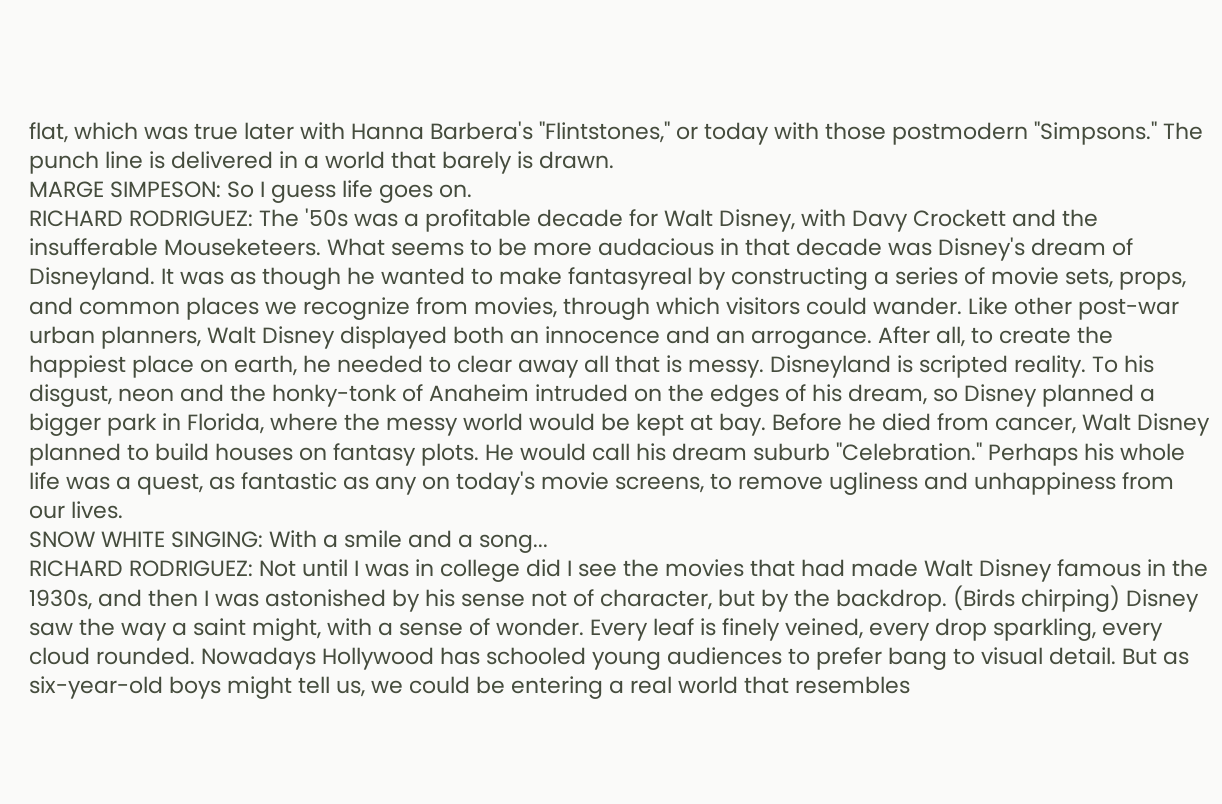flat, which was true later with Hanna Barbera's "Flintstones," or today with those postmodern "Simpsons." The punch line is delivered in a world that barely is drawn.
MARGE SIMPESON: So I guess life goes on.
RICHARD RODRIGUEZ: The '50s was a profitable decade for Walt Disney, with Davy Crockett and the insufferable Mouseketeers. What seems to be more audacious in that decade was Disney's dream of Disneyland. It was as though he wanted to make fantasyreal by constructing a series of movie sets, props, and common places we recognize from movies, through which visitors could wander. Like other post-war urban planners, Walt Disney displayed both an innocence and an arrogance. After all, to create the happiest place on earth, he needed to clear away all that is messy. Disneyland is scripted reality. To his disgust, neon and the honky-tonk of Anaheim intruded on the edges of his dream, so Disney planned a bigger park in Florida, where the messy world would be kept at bay. Before he died from cancer, Walt Disney planned to build houses on fantasy plots. He would call his dream suburb "Celebration." Perhaps his whole life was a quest, as fantastic as any on today's movie screens, to remove ugliness and unhappiness from our lives.
SNOW WHITE SINGING: With a smile and a song...
RICHARD RODRIGUEZ: Not until I was in college did I see the movies that had made Walt Disney famous in the 1930s, and then I was astonished by his sense not of character, but by the backdrop. (Birds chirping) Disney saw the way a saint might, with a sense of wonder. Every leaf is finely veined, every drop sparkling, every cloud rounded. Nowadays Hollywood has schooled young audiences to prefer bang to visual detail. But as six-year-old boys might tell us, we could be entering a real world that resembles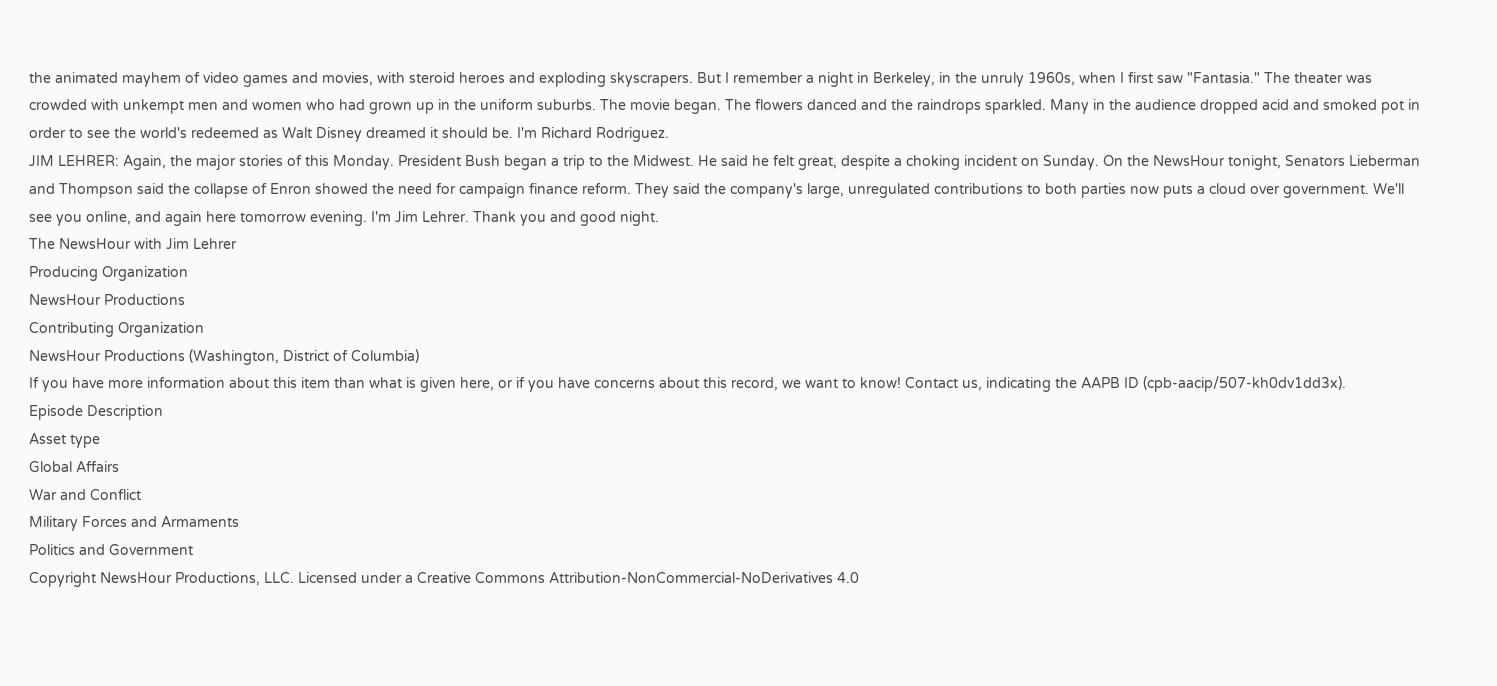the animated mayhem of video games and movies, with steroid heroes and exploding skyscrapers. But I remember a night in Berkeley, in the unruly 1960s, when I first saw "Fantasia." The theater was crowded with unkempt men and women who had grown up in the uniform suburbs. The movie began. The flowers danced and the raindrops sparkled. Many in the audience dropped acid and smoked pot in order to see the world's redeemed as Walt Disney dreamed it should be. I'm Richard Rodriguez.
JIM LEHRER: Again, the major stories of this Monday. President Bush began a trip to the Midwest. He said he felt great, despite a choking incident on Sunday. On the NewsHour tonight, Senators Lieberman and Thompson said the collapse of Enron showed the need for campaign finance reform. They said the company's large, unregulated contributions to both parties now puts a cloud over government. We'll see you online, and again here tomorrow evening. I'm Jim Lehrer. Thank you and good night.
The NewsHour with Jim Lehrer
Producing Organization
NewsHour Productions
Contributing Organization
NewsHour Productions (Washington, District of Columbia)
If you have more information about this item than what is given here, or if you have concerns about this record, we want to know! Contact us, indicating the AAPB ID (cpb-aacip/507-kh0dv1dd3x).
Episode Description
Asset type
Global Affairs
War and Conflict
Military Forces and Armaments
Politics and Government
Copyright NewsHour Productions, LLC. Licensed under a Creative Commons Attribution-NonCommercial-NoDerivatives 4.0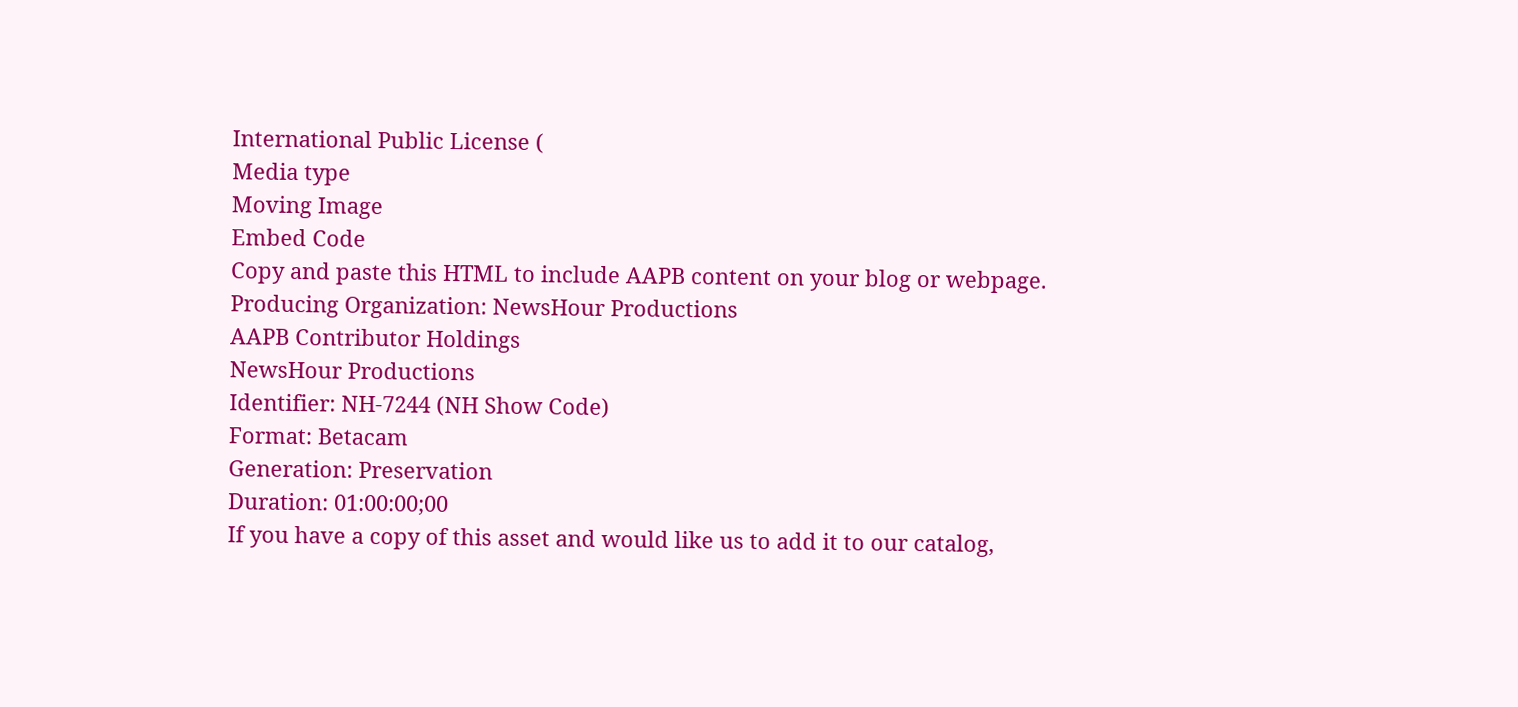International Public License (
Media type
Moving Image
Embed Code
Copy and paste this HTML to include AAPB content on your blog or webpage.
Producing Organization: NewsHour Productions
AAPB Contributor Holdings
NewsHour Productions
Identifier: NH-7244 (NH Show Code)
Format: Betacam
Generation: Preservation
Duration: 01:00:00;00
If you have a copy of this asset and would like us to add it to our catalog,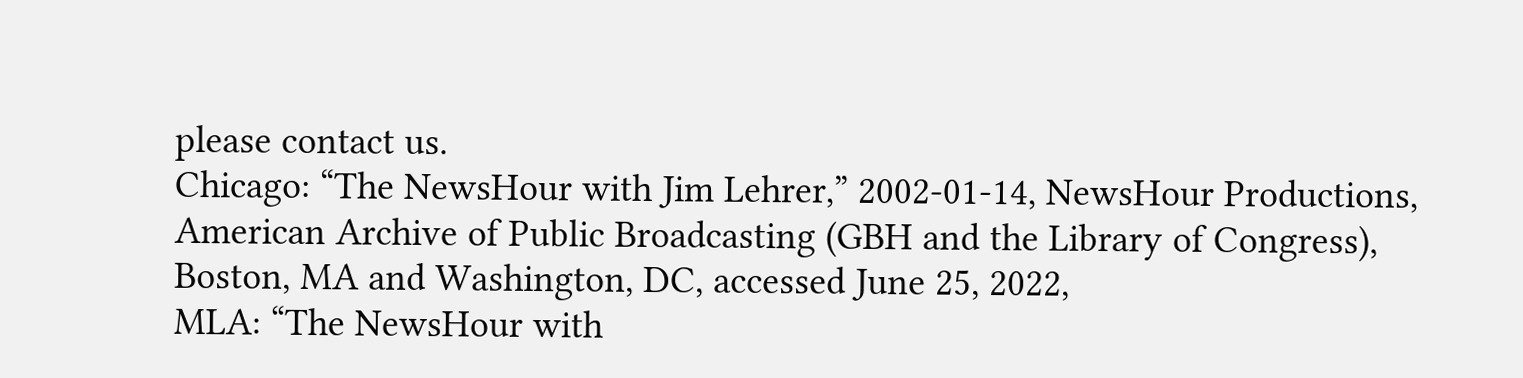please contact us.
Chicago: “The NewsHour with Jim Lehrer,” 2002-01-14, NewsHour Productions, American Archive of Public Broadcasting (GBH and the Library of Congress), Boston, MA and Washington, DC, accessed June 25, 2022,
MLA: “The NewsHour with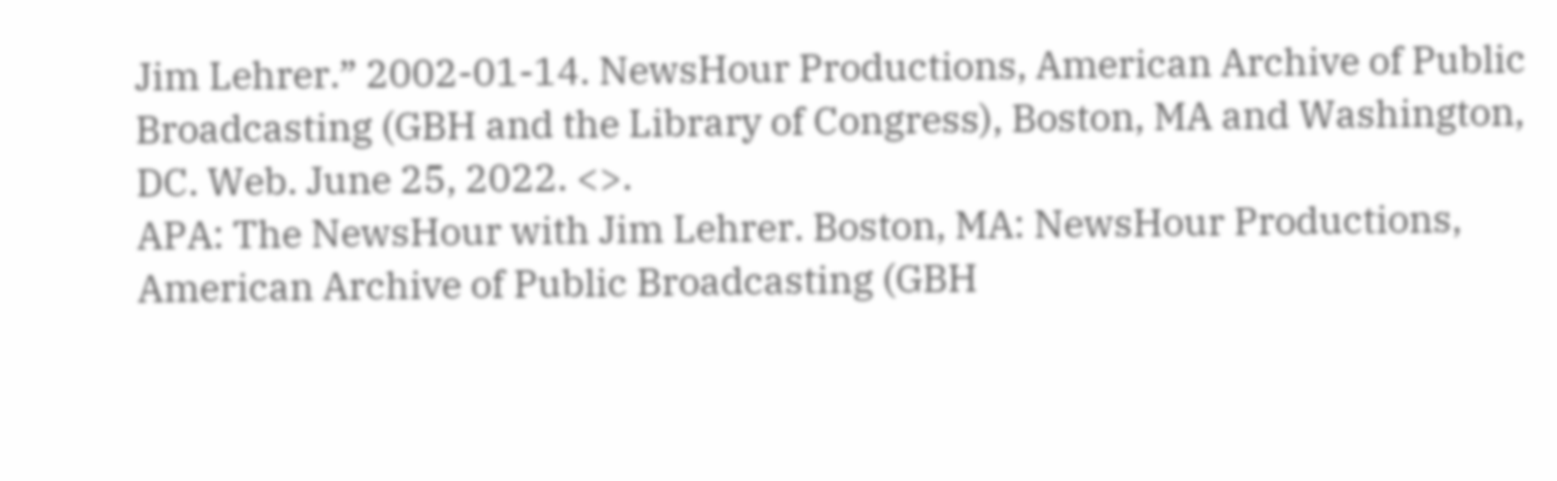Jim Lehrer.” 2002-01-14. NewsHour Productions, American Archive of Public Broadcasting (GBH and the Library of Congress), Boston, MA and Washington, DC. Web. June 25, 2022. <>.
APA: The NewsHour with Jim Lehrer. Boston, MA: NewsHour Productions, American Archive of Public Broadcasting (GBH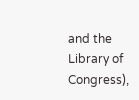and the Library of Congress),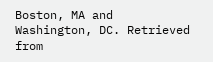Boston, MA and Washington, DC. Retrieved from